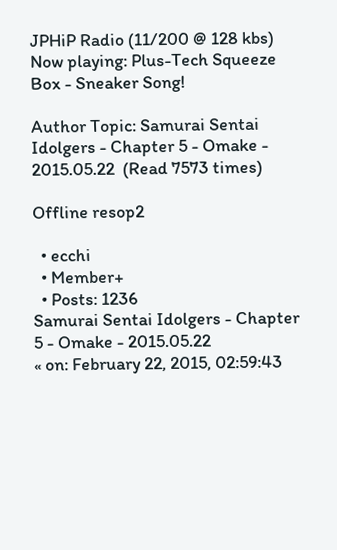JPHiP Radio (11/200 @ 128 kbs)     Now playing: Plus-Tech Squeeze Box - Sneaker Song!

Author Topic: Samurai Sentai Idolgers - Chapter 5 - Omake - 2015.05.22  (Read 7573 times)

Offline resop2

  • ecchi
  • Member+
  • Posts: 1236
Samurai Sentai Idolgers - Chapter 5 - Omake - 2015.05.22
« on: February 22, 2015, 02:59:43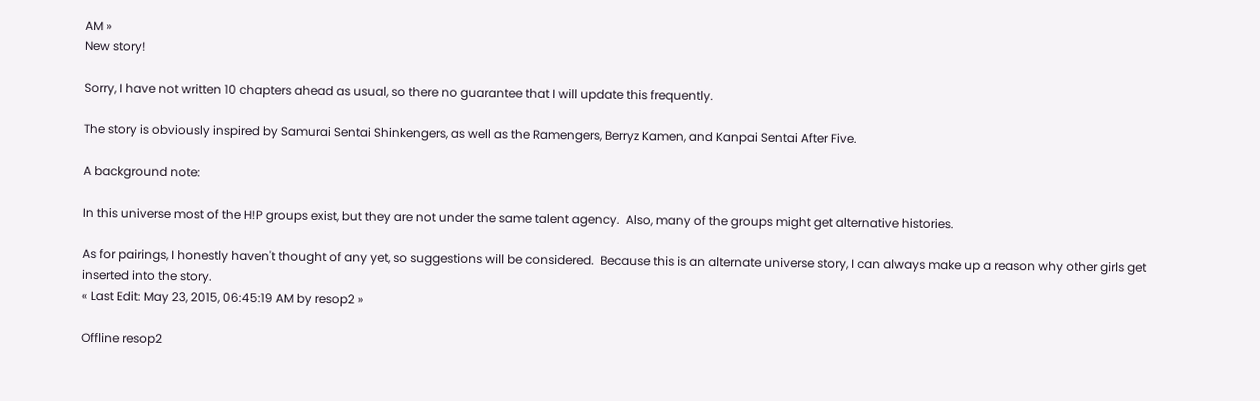AM »
New story!

Sorry, I have not written 10 chapters ahead as usual, so there no guarantee that I will update this frequently.

The story is obviously inspired by Samurai Sentai Shinkengers, as well as the Ramengers, Berryz Kamen, and Kanpai Sentai After Five.

A background note:

In this universe most of the H!P groups exist, but they are not under the same talent agency.  Also, many of the groups might get alternative histories.

As for pairings, I honestly haven't thought of any yet, so suggestions will be considered.  Because this is an alternate universe story, I can always make up a reason why other girls get inserted into the story.
« Last Edit: May 23, 2015, 06:45:19 AM by resop2 »

Offline resop2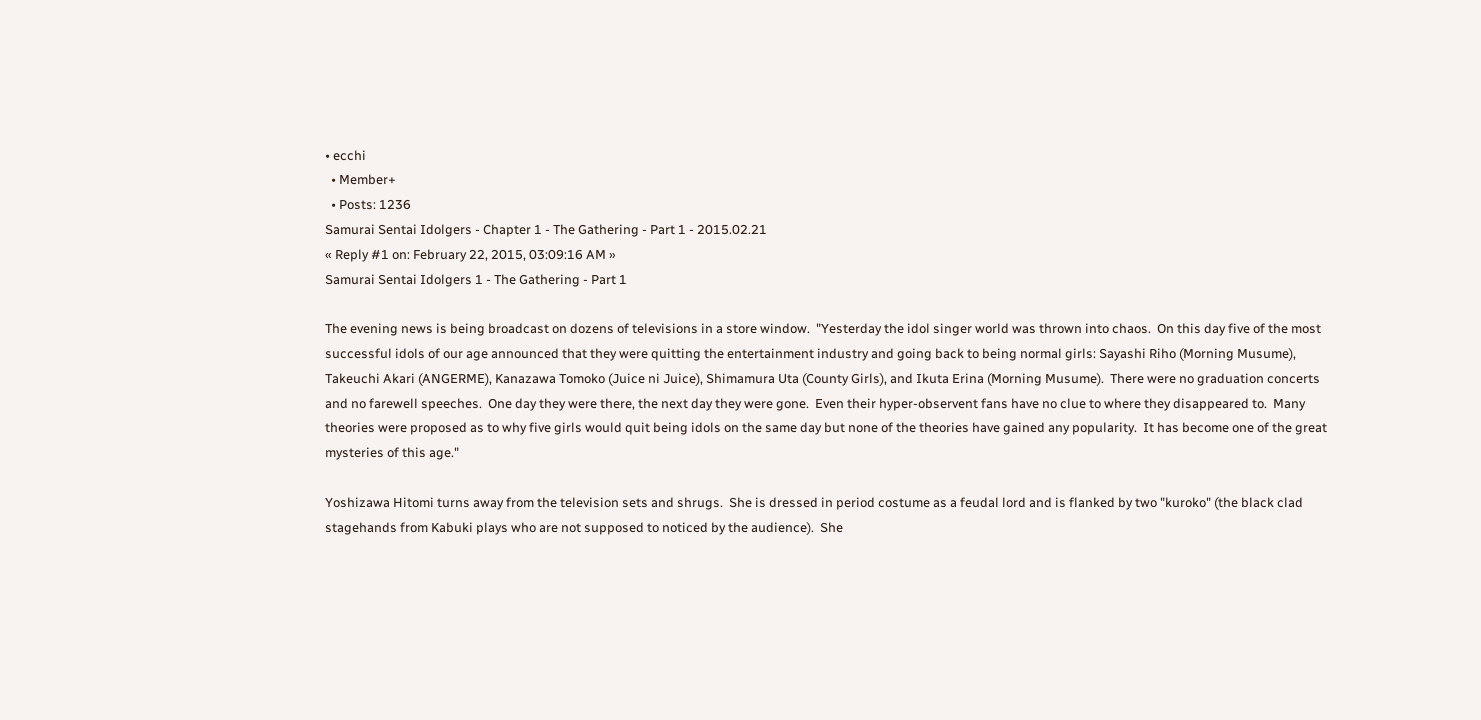• ecchi
  • Member+
  • Posts: 1236
Samurai Sentai Idolgers - Chapter 1 - The Gathering - Part 1 - 2015.02.21
« Reply #1 on: February 22, 2015, 03:09:16 AM »
Samurai Sentai Idolgers 1 - The Gathering - Part 1

The evening news is being broadcast on dozens of televisions in a store window.  "Yesterday the idol singer world was thrown into chaos.  On this day five of the most successful idols of our age announced that they were quitting the entertainment industry and going back to being normal girls: Sayashi Riho (Morning Musume), Takeuchi Akari (ANGERME), Kanazawa Tomoko (Juice ni Juice), Shimamura Uta (County Girls), and Ikuta Erina (Morning Musume).  There were no graduation concerts and no farewell speeches.  One day they were there, the next day they were gone.  Even their hyper-observent fans have no clue to where they disappeared to.  Many theories were proposed as to why five girls would quit being idols on the same day but none of the theories have gained any popularity.  It has become one of the great mysteries of this age."

Yoshizawa Hitomi turns away from the television sets and shrugs.  She is dressed in period costume as a feudal lord and is flanked by two "kuroko" (the black clad stagehands from Kabuki plays who are not supposed to noticed by the audience).  She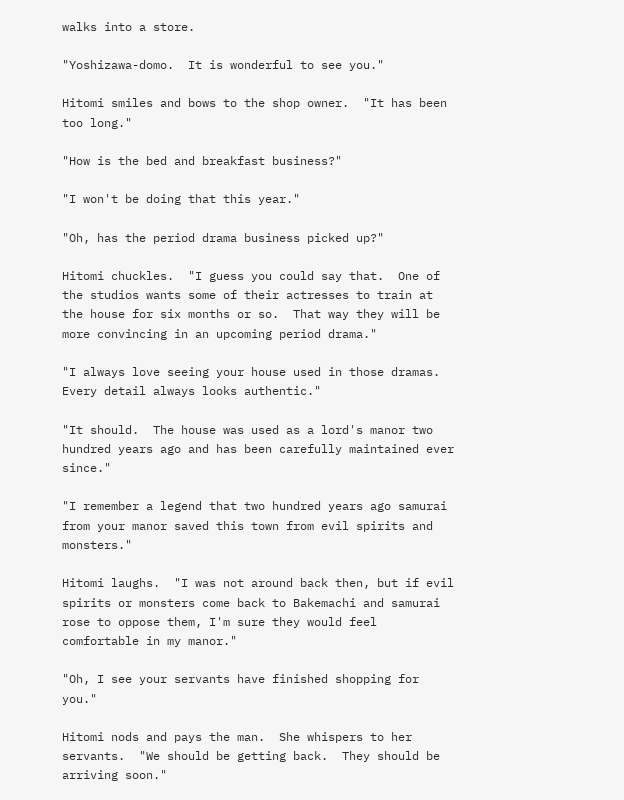walks into a store.

"Yoshizawa-domo.  It is wonderful to see you."

Hitomi smiles and bows to the shop owner.  "It has been too long."

"How is the bed and breakfast business?"

"I won't be doing that this year."

"Oh, has the period drama business picked up?"

Hitomi chuckles.  "I guess you could say that.  One of the studios wants some of their actresses to train at the house for six months or so.  That way they will be more convincing in an upcoming period drama."

"I always love seeing your house used in those dramas.  Every detail always looks authentic."

"It should.  The house was used as a lord's manor two hundred years ago and has been carefully maintained ever since."

"I remember a legend that two hundred years ago samurai from your manor saved this town from evil spirits and monsters."

Hitomi laughs.  "I was not around back then, but if evil spirits or monsters come back to Bakemachi and samurai rose to oppose them, I'm sure they would feel comfortable in my manor."

"Oh, I see your servants have finished shopping for you."

Hitomi nods and pays the man.  She whispers to her servants.  "We should be getting back.  They should be arriving soon."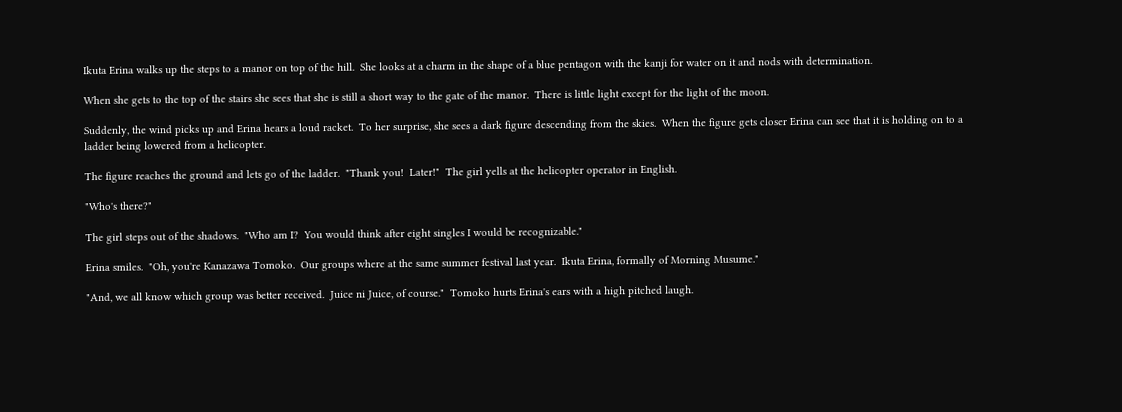Ikuta Erina walks up the steps to a manor on top of the hill.  She looks at a charm in the shape of a blue pentagon with the kanji for water on it and nods with determination.

When she gets to the top of the stairs she sees that she is still a short way to the gate of the manor.  There is little light except for the light of the moon.

Suddenly, the wind picks up and Erina hears a loud racket.  To her surprise, she sees a dark figure descending from the skies.  When the figure gets closer Erina can see that it is holding on to a ladder being lowered from a helicopter.

The figure reaches the ground and lets go of the ladder.  "Thank you!  Later!"  The girl yells at the helicopter operator in English.

"Who's there?"

The girl steps out of the shadows.  "Who am I?  You would think after eight singles I would be recognizable."

Erina smiles.  "Oh, you're Kanazawa Tomoko.  Our groups where at the same summer festival last year.  Ikuta Erina, formally of Morning Musume."

"And, we all know which group was better received.  Juice ni Juice, of course."  Tomoko hurts Erina's ears with a high pitched laugh.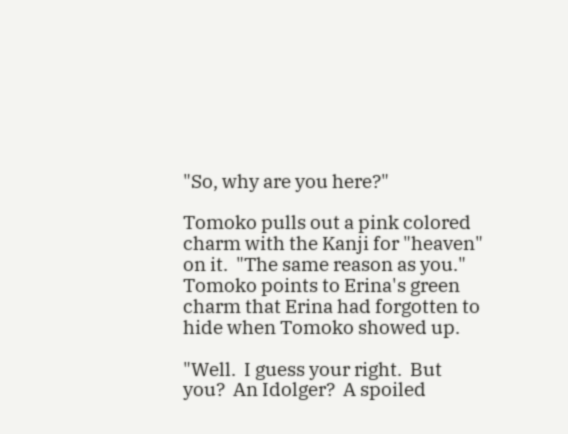"So, why are you here?"

Tomoko pulls out a pink colored charm with the Kanji for "heaven" on it.  "The same reason as you."  Tomoko points to Erina's green charm that Erina had forgotten to hide when Tomoko showed up.

"Well.  I guess your right.  But you?  An Idolger?  A spoiled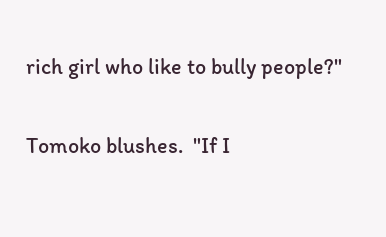rich girl who like to bully people?"

Tomoko blushes.  "If I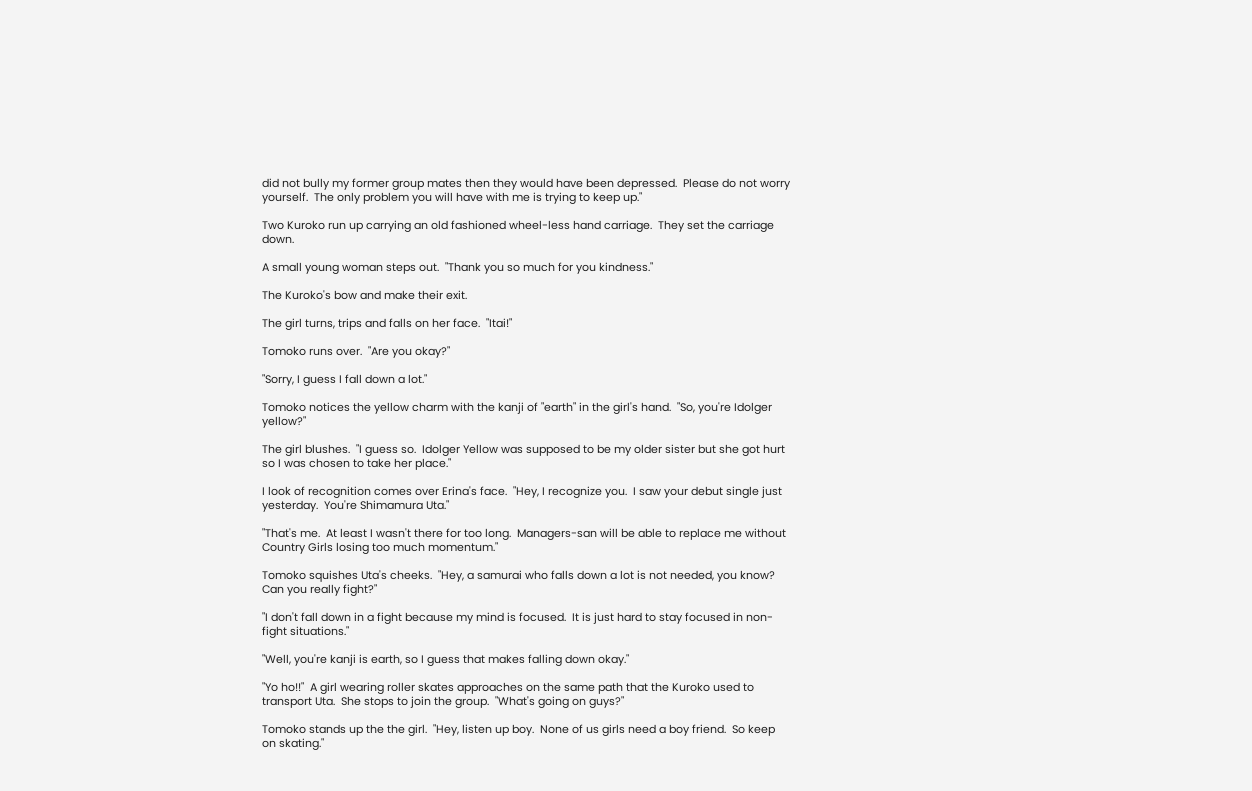did not bully my former group mates then they would have been depressed.  Please do not worry yourself.  The only problem you will have with me is trying to keep up."

Two Kuroko run up carrying an old fashioned wheel-less hand carriage.  They set the carriage down.

A small young woman steps out.  "Thank you so much for you kindness."

The Kuroko's bow and make their exit.

The girl turns, trips and falls on her face.  "Itai!"

Tomoko runs over.  "Are you okay?"

"Sorry, I guess I fall down a lot."

Tomoko notices the yellow charm with the kanji of "earth" in the girl's hand.  "So, you're Idolger yellow?"

The girl blushes.  "I guess so.  Idolger Yellow was supposed to be my older sister but she got hurt so I was chosen to take her place."

I look of recognition comes over Erina's face.  "Hey, I recognize you.  I saw your debut single just yesterday.  You're Shimamura Uta."

"That's me.  At least I wasn't there for too long.  Managers-san will be able to replace me without Country Girls losing too much momentum."

Tomoko squishes Uta's cheeks.  "Hey, a samurai who falls down a lot is not needed, you know?  Can you really fight?"

"I don't fall down in a fight because my mind is focused.  It is just hard to stay focused in non-fight situations."

"Well, you're kanji is earth, so I guess that makes falling down okay."

"Yo ho!!"  A girl wearing roller skates approaches on the same path that the Kuroko used to transport Uta.  She stops to join the group.  "What's going on guys?"

Tomoko stands up the the girl.  "Hey, listen up boy.  None of us girls need a boy friend.  So keep on skating."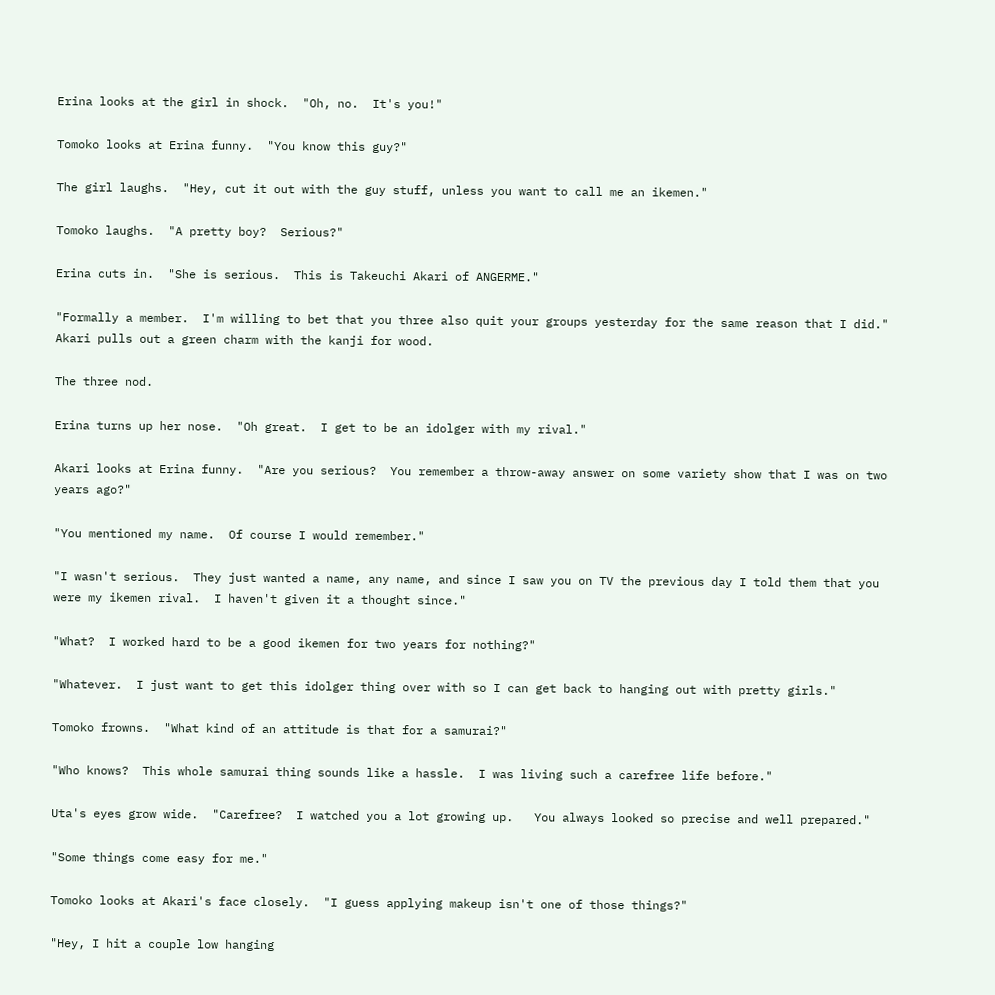Erina looks at the girl in shock.  "Oh, no.  It's you!"

Tomoko looks at Erina funny.  "You know this guy?"

The girl laughs.  "Hey, cut it out with the guy stuff, unless you want to call me an ikemen."

Tomoko laughs.  "A pretty boy?  Serious?"

Erina cuts in.  "She is serious.  This is Takeuchi Akari of ANGERME."

"Formally a member.  I'm willing to bet that you three also quit your groups yesterday for the same reason that I did."  Akari pulls out a green charm with the kanji for wood.

The three nod.

Erina turns up her nose.  "Oh great.  I get to be an idolger with my rival."

Akari looks at Erina funny.  "Are you serious?  You remember a throw-away answer on some variety show that I was on two years ago?"

"You mentioned my name.  Of course I would remember."

"I wasn't serious.  They just wanted a name, any name, and since I saw you on TV the previous day I told them that you were my ikemen rival.  I haven't given it a thought since."

"What?  I worked hard to be a good ikemen for two years for nothing?"

"Whatever.  I just want to get this idolger thing over with so I can get back to hanging out with pretty girls."

Tomoko frowns.  "What kind of an attitude is that for a samurai?"

"Who knows?  This whole samurai thing sounds like a hassle.  I was living such a carefree life before."

Uta's eyes grow wide.  "Carefree?  I watched you a lot growing up.   You always looked so precise and well prepared."

"Some things come easy for me."

Tomoko looks at Akari's face closely.  "I guess applying makeup isn't one of those things?"

"Hey, I hit a couple low hanging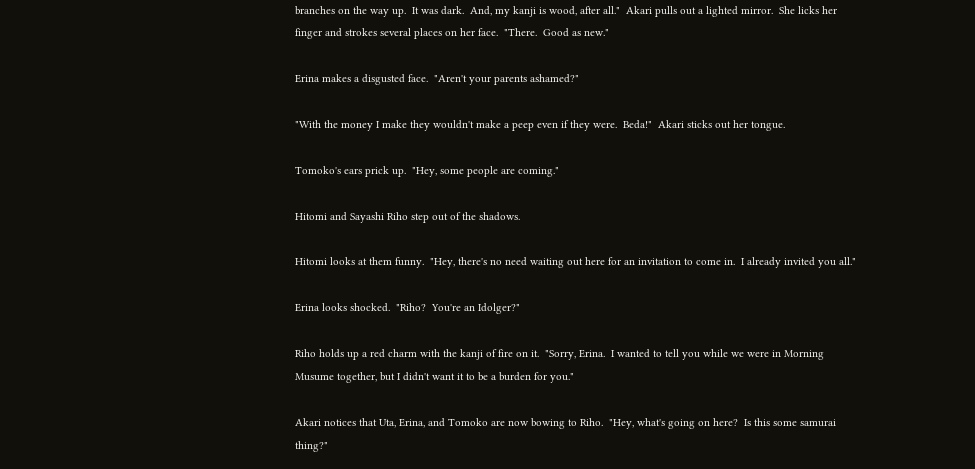branches on the way up.  It was dark.  And, my kanji is wood, after all."  Akari pulls out a lighted mirror.  She licks her finger and strokes several places on her face.  "There.  Good as new."

Erina makes a disgusted face.  "Aren't your parents ashamed?"

"With the money I make they wouldn't make a peep even if they were.  Beda!"  Akari sticks out her tongue.

Tomoko's ears prick up.  "Hey, some people are coming."

Hitomi and Sayashi Riho step out of the shadows.

Hitomi looks at them funny.  "Hey, there's no need waiting out here for an invitation to come in.  I already invited you all."

Erina looks shocked.  "Riho?  You're an Idolger?"

Riho holds up a red charm with the kanji of fire on it.  "Sorry, Erina.  I wanted to tell you while we were in Morning Musume together, but I didn't want it to be a burden for you."

Akari notices that Uta, Erina, and Tomoko are now bowing to Riho.  "Hey, what's going on here?  Is this some samurai thing?"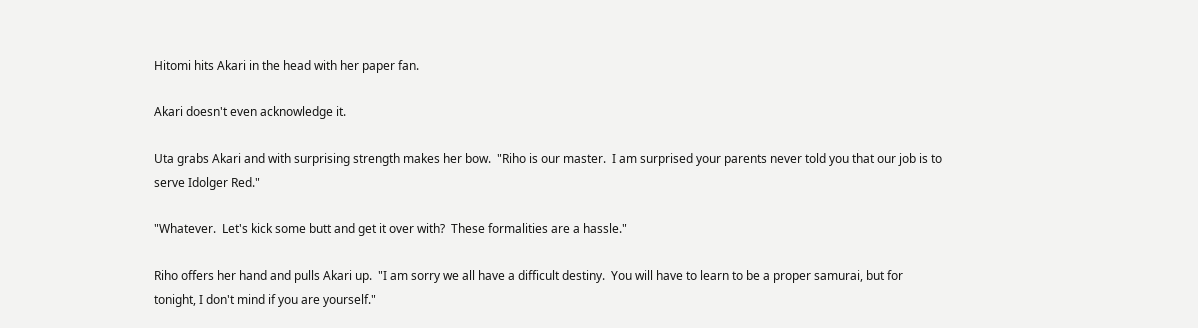Hitomi hits Akari in the head with her paper fan.

Akari doesn't even acknowledge it.

Uta grabs Akari and with surprising strength makes her bow.  "Riho is our master.  I am surprised your parents never told you that our job is to serve Idolger Red."

"Whatever.  Let's kick some butt and get it over with?  These formalities are a hassle."

Riho offers her hand and pulls Akari up.  "I am sorry we all have a difficult destiny.  You will have to learn to be a proper samurai, but for tonight, I don't mind if you are yourself."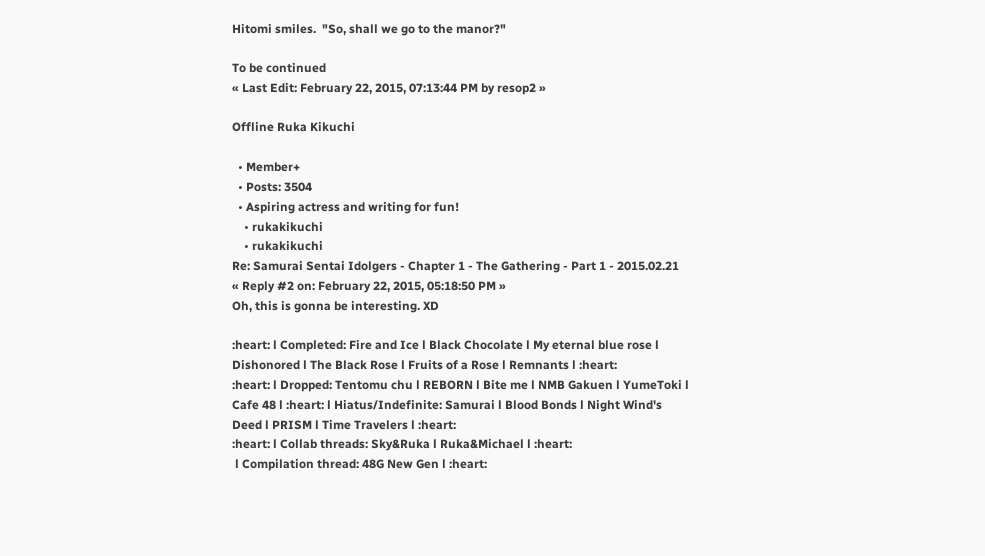Hitomi smiles.  "So, shall we go to the manor?"

To be continued
« Last Edit: February 22, 2015, 07:13:44 PM by resop2 »

Offline Ruka Kikuchi

  • Member+
  • Posts: 3504
  • Aspiring actress and writing for fun!
    • rukakikuchi
    • rukakikuchi
Re: Samurai Sentai Idolgers - Chapter 1 - The Gathering - Part 1 - 2015.02.21
« Reply #2 on: February 22, 2015, 05:18:50 PM »
Oh, this is gonna be interesting. XD

:heart: l Completed: Fire and Ice l Black Chocolate l My eternal blue rose l Dishonored l The Black Rose l Fruits of a Rose l Remnants l :heart:
:heart: l Dropped: Tentomu chu l REBORN l Bite me l NMB Gakuen l YumeToki l Cafe 48 l :heart: l Hiatus/Indefinite: Samurai l Blood Bonds l Night Wind's Deed l PRISM l Time Travelers l :heart:
:heart: l Collab threads: Sky&Ruka l Ruka&Michael l :heart:
 l Compilation thread: 48G New Gen l :heart: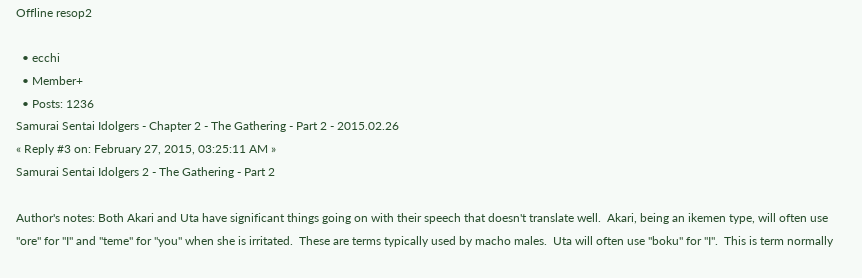Offline resop2

  • ecchi
  • Member+
  • Posts: 1236
Samurai Sentai Idolgers - Chapter 2 - The Gathering - Part 2 - 2015.02.26
« Reply #3 on: February 27, 2015, 03:25:11 AM »
Samurai Sentai Idolgers 2 - The Gathering - Part 2

Author's notes: Both Akari and Uta have significant things going on with their speech that doesn't translate well.  Akari, being an ikemen type, will often use "ore" for "I" and "teme" for "you" when she is irritated.  These are terms typically used by macho males.  Uta will often use "boku" for "I".  This is term normally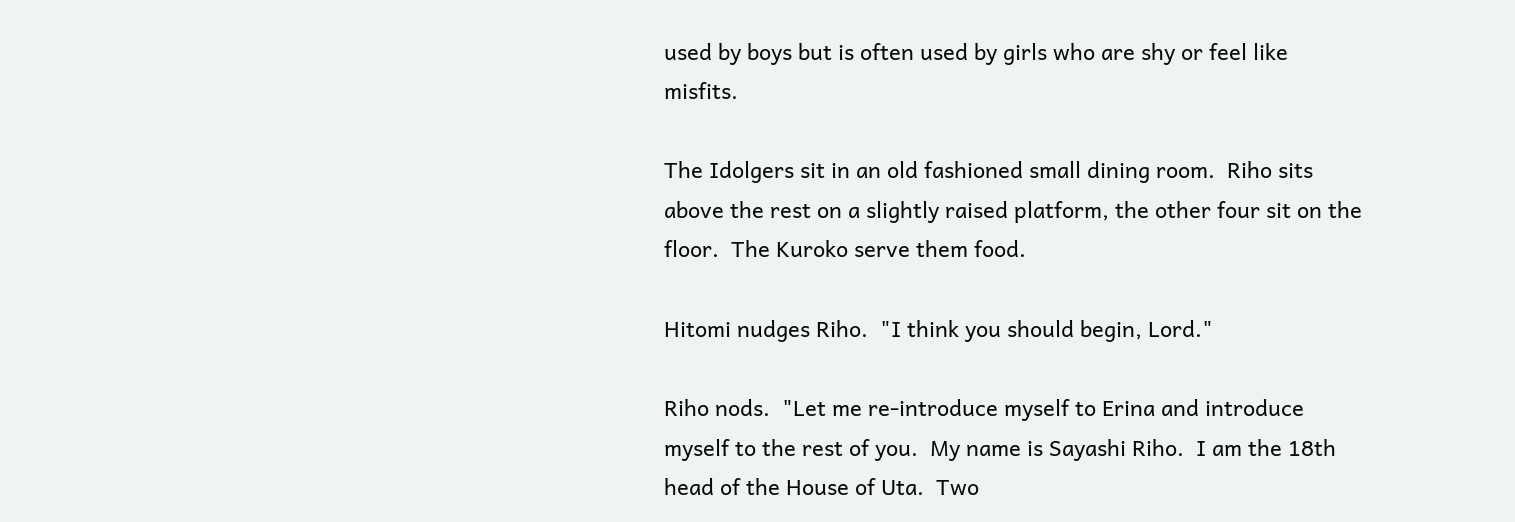used by boys but is often used by girls who are shy or feel like misfits.

The Idolgers sit in an old fashioned small dining room.  Riho sits above the rest on a slightly raised platform, the other four sit on the floor.  The Kuroko serve them food.

Hitomi nudges Riho.  "I think you should begin, Lord."

Riho nods.  "Let me re-introduce myself to Erina and introduce myself to the rest of you.  My name is Sayashi Riho.  I am the 18th head of the House of Uta.  Two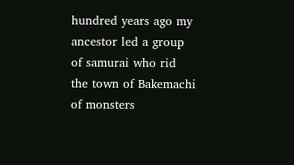hundred years ago my ancestor led a group of samurai who rid the town of Bakemachi of monsters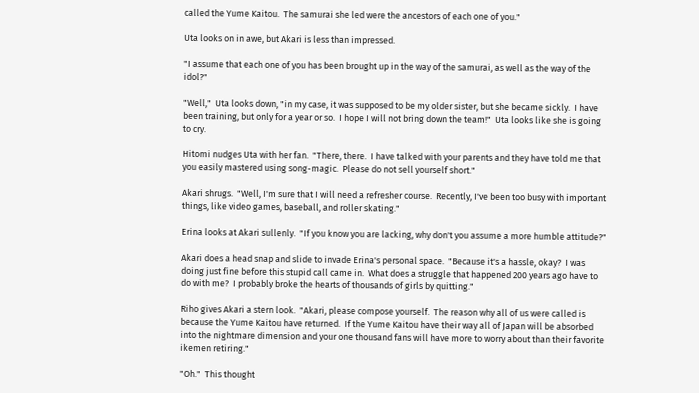called the Yume Kaitou.  The samurai she led were the ancestors of each one of you."

Uta looks on in awe, but Akari is less than impressed.

"I assume that each one of you has been brought up in the way of the samurai, as well as the way of the idol?"

"Well,"  Uta looks down, "in my case, it was supposed to be my older sister, but she became sickly.  I have been training, but only for a year or so.  I hope I will not bring down the team!"  Uta looks like she is going to cry.

Hitomi nudges Uta with her fan.  "There, there.  I have talked with your parents and they have told me that you easily mastered using song-magic.  Please do not sell yourself short."

Akari shrugs.  "Well, I'm sure that I will need a refresher course.  Recently, I've been too busy with important things, like video games, baseball, and roller skating."

Erina looks at Akari sullenly.  "If you know you are lacking, why don't you assume a more humble attitude?"

Akari does a head snap and slide to invade Erina's personal space.  "Because it's a hassle, okay?  I was doing just fine before this stupid call came in.  What does a struggle that happened 200 years ago have to do with me?  I probably broke the hearts of thousands of girls by quitting."

Riho gives Akari a stern look.  "Akari, please compose yourself.  The reason why all of us were called is because the Yume Kaitou have returned.  If the Yume Kaitou have their way all of Japan will be absorbed into the nightmare dimension and your one thousand fans will have more to worry about than their favorite ikemen retiring."

"Oh."  This thought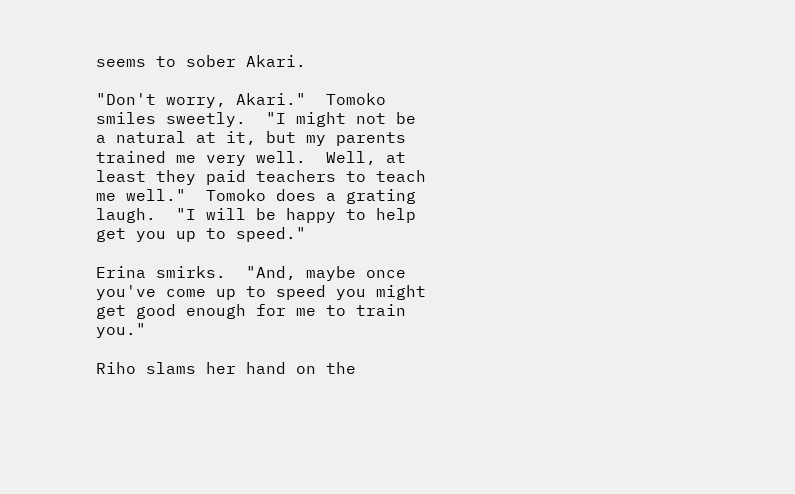seems to sober Akari.

"Don't worry, Akari."  Tomoko smiles sweetly.  "I might not be a natural at it, but my parents trained me very well.  Well, at least they paid teachers to teach me well."  Tomoko does a grating laugh.  "I will be happy to help get you up to speed."

Erina smirks.  "And, maybe once you've come up to speed you might get good enough for me to train you."

Riho slams her hand on the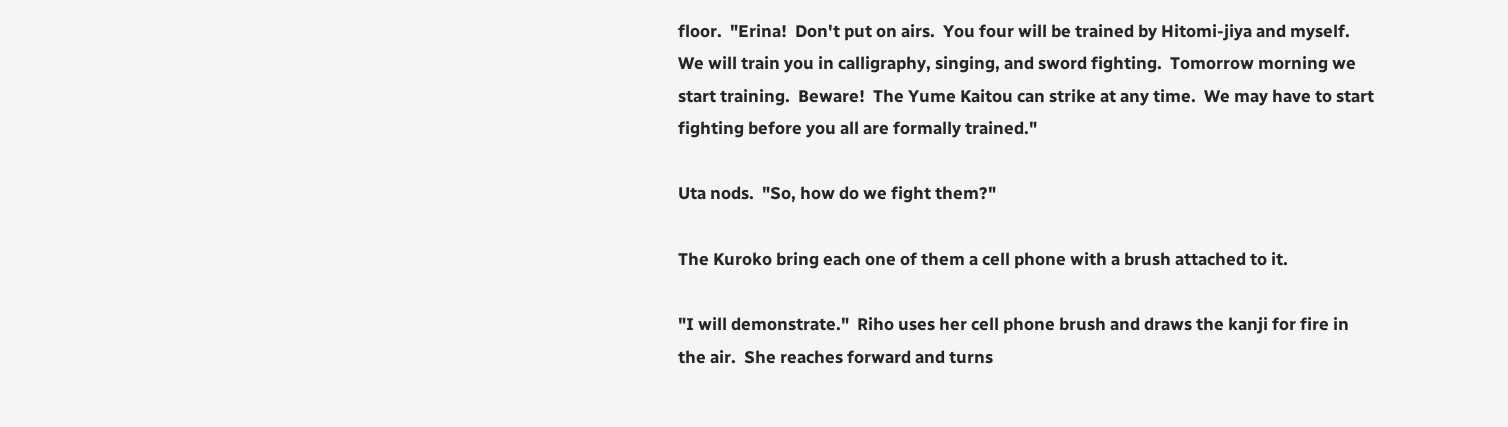floor.  "Erina!  Don't put on airs.  You four will be trained by Hitomi-jiya and myself.  We will train you in calligraphy, singing, and sword fighting.  Tomorrow morning we start training.  Beware!  The Yume Kaitou can strike at any time.  We may have to start fighting before you all are formally trained."

Uta nods.  "So, how do we fight them?"

The Kuroko bring each one of them a cell phone with a brush attached to it.

"I will demonstrate."  Riho uses her cell phone brush and draws the kanji for fire in the air.  She reaches forward and turns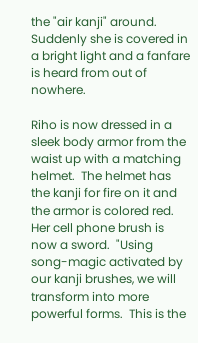the "air kanji" around.  Suddenly she is covered in a bright light and a fanfare is heard from out of nowhere.

Riho is now dressed in a sleek body armor from the waist up with a matching helmet.  The helmet has the kanji for fire on it and the armor is colored red.  Her cell phone brush is now a sword.  "Using song-magic activated by our kanji brushes, we will transform into more powerful forms.  This is the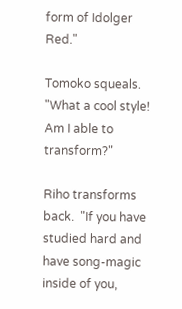form of Idolger Red."

Tomoko squeals.  "What a cool style!  Am I able to transform?"

Riho transforms back.  "If you have studied hard and have song-magic inside of you,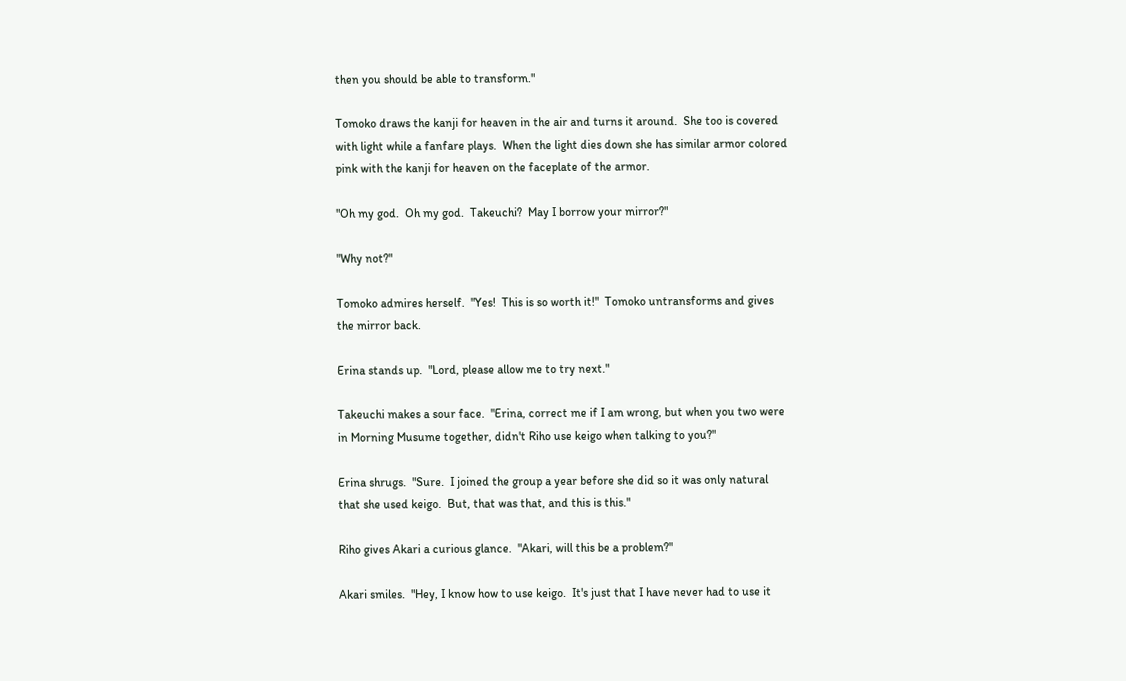then you should be able to transform."

Tomoko draws the kanji for heaven in the air and turns it around.  She too is covered with light while a fanfare plays.  When the light dies down she has similar armor colored pink with the kanji for heaven on the faceplate of the armor.

"Oh my god.  Oh my god.  Takeuchi?  May I borrow your mirror?"

"Why not?"

Tomoko admires herself.  "Yes!  This is so worth it!"  Tomoko untransforms and gives the mirror back.

Erina stands up.  "Lord, please allow me to try next."

Takeuchi makes a sour face.  "Erina, correct me if I am wrong, but when you two were in Morning Musume together, didn't Riho use keigo when talking to you?"

Erina shrugs.  "Sure.  I joined the group a year before she did so it was only natural that she used keigo.  But, that was that, and this is this."

Riho gives Akari a curious glance.  "Akari, will this be a problem?"

Akari smiles.  "Hey, I know how to use keigo.  It's just that I have never had to use it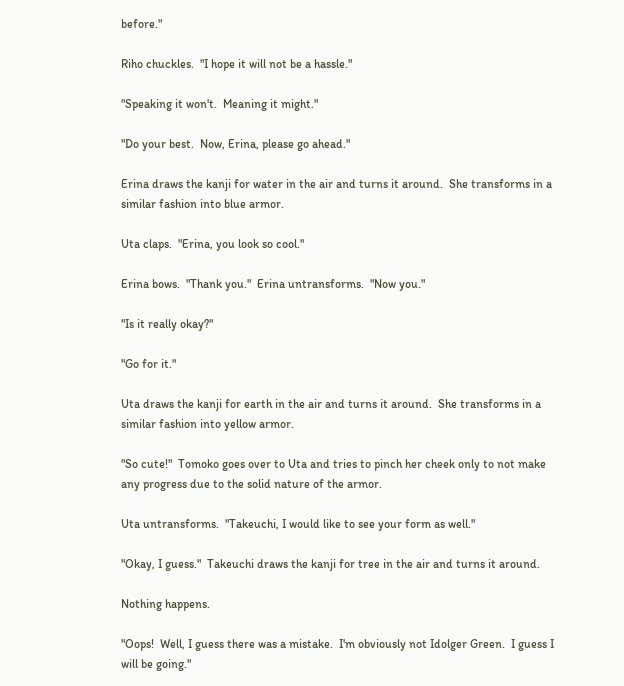before."

Riho chuckles.  "I hope it will not be a hassle."

"Speaking it won't.  Meaning it might."

"Do your best.  Now, Erina, please go ahead."

Erina draws the kanji for water in the air and turns it around.  She transforms in a similar fashion into blue armor.

Uta claps.  "Erina, you look so cool."

Erina bows.  "Thank you."  Erina untransforms.  "Now you."

"Is it really okay?"

"Go for it."

Uta draws the kanji for earth in the air and turns it around.  She transforms in a similar fashion into yellow armor.

"So cute!"  Tomoko goes over to Uta and tries to pinch her cheek only to not make any progress due to the solid nature of the armor.

Uta untransforms.  "Takeuchi, I would like to see your form as well."

"Okay, I guess."  Takeuchi draws the kanji for tree in the air and turns it around.

Nothing happens.

"Oops!  Well, I guess there was a mistake.  I'm obviously not Idolger Green.  I guess I will be going."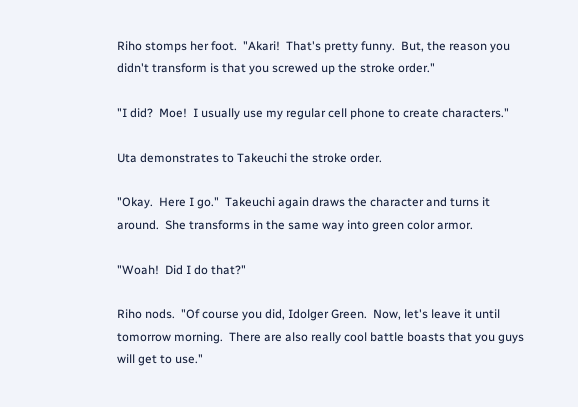Riho stomps her foot.  "Akari!  That's pretty funny.  But, the reason you didn't transform is that you screwed up the stroke order."

"I did?  Moe!  I usually use my regular cell phone to create characters."

Uta demonstrates to Takeuchi the stroke order.

"Okay.  Here I go."  Takeuchi again draws the character and turns it around.  She transforms in the same way into green color armor.

"Woah!  Did I do that?"

Riho nods.  "Of course you did, Idolger Green.  Now, let's leave it until tomorrow morning.  There are also really cool battle boasts that you guys will get to use."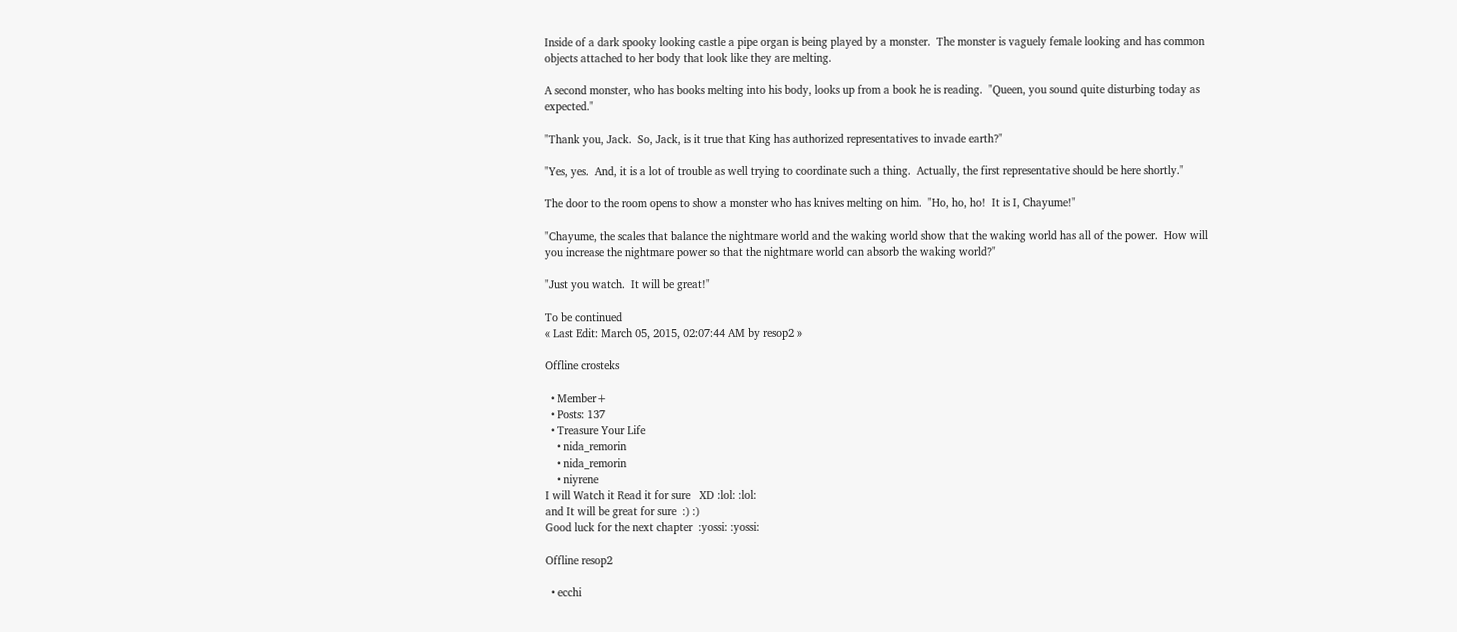Inside of a dark spooky looking castle a pipe organ is being played by a monster.  The monster is vaguely female looking and has common objects attached to her body that look like they are melting.

A second monster, who has books melting into his body, looks up from a book he is reading.  "Queen, you sound quite disturbing today as expected."

"Thank you, Jack.  So, Jack, is it true that King has authorized representatives to invade earth?"

"Yes, yes.  And, it is a lot of trouble as well trying to coordinate such a thing.  Actually, the first representative should be here shortly."

The door to the room opens to show a monster who has knives melting on him.  "Ho, ho, ho!  It is I, Chayume!"

"Chayume, the scales that balance the nightmare world and the waking world show that the waking world has all of the power.  How will you increase the nightmare power so that the nightmare world can absorb the waking world?"

"Just you watch.  It will be great!"

To be continued
« Last Edit: March 05, 2015, 02:07:44 AM by resop2 »

Offline crosteks

  • Member+
  • Posts: 137
  • Treasure Your Life
    • nida_remorin
    • nida_remorin
    • niyrene
I will Watch it Read it for sure   XD :lol: :lol:
and It will be great for sure  :) :)
Good luck for the next chapter  :yossi: :yossi:

Offline resop2

  • ecchi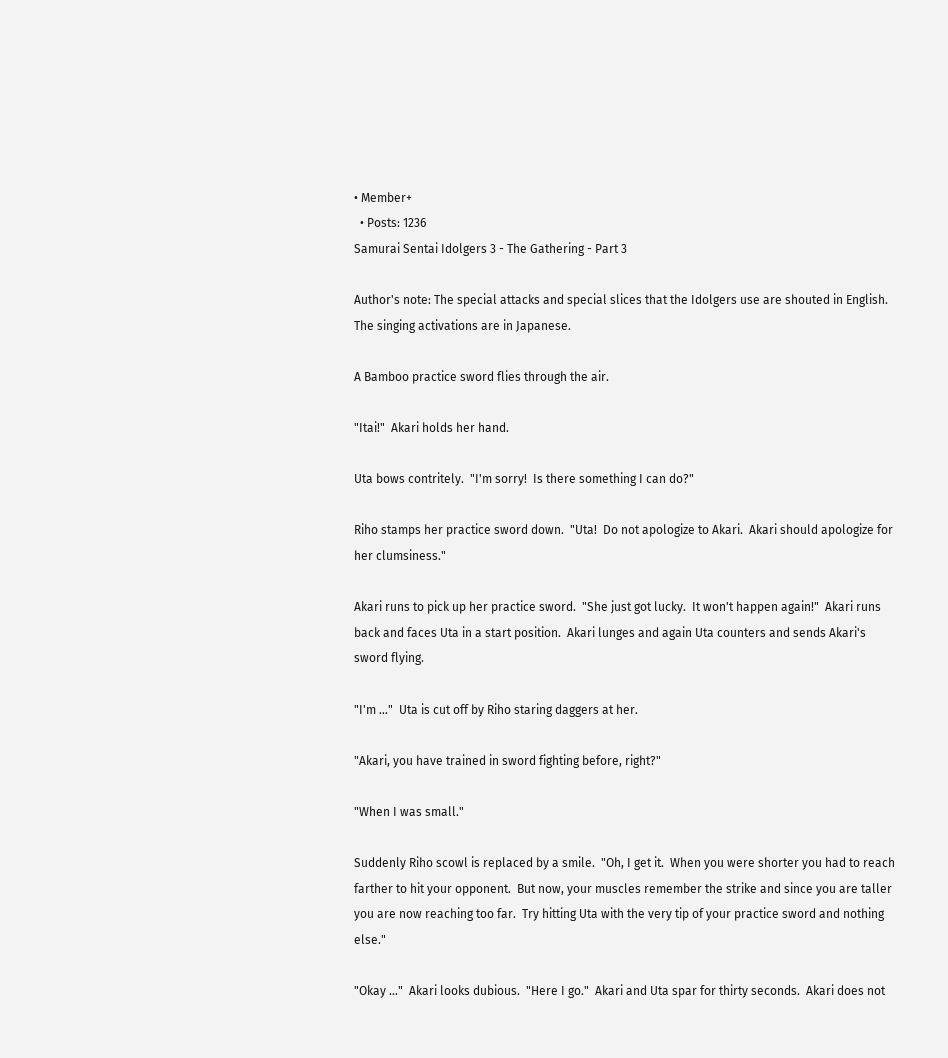• Member+
  • Posts: 1236
Samurai Sentai Idolgers 3 - The Gathering - Part 3

Author's note: The special attacks and special slices that the Idolgers use are shouted in English.  The singing activations are in Japanese.

A Bamboo practice sword flies through the air.

"Itai!"  Akari holds her hand.

Uta bows contritely.  "I'm sorry!  Is there something I can do?"

Riho stamps her practice sword down.  "Uta!  Do not apologize to Akari.  Akari should apologize for her clumsiness."

Akari runs to pick up her practice sword.  "She just got lucky.  It won't happen again!"  Akari runs back and faces Uta in a start position.  Akari lunges and again Uta counters and sends Akari's sword flying.

"I'm ..."  Uta is cut off by Riho staring daggers at her.

"Akari, you have trained in sword fighting before, right?"

"When I was small."

Suddenly Riho scowl is replaced by a smile.  "Oh, I get it.  When you were shorter you had to reach farther to hit your opponent.  But now, your muscles remember the strike and since you are taller you are now reaching too far.  Try hitting Uta with the very tip of your practice sword and nothing else."

"Okay ..."  Akari looks dubious.  "Here I go."  Akari and Uta spar for thirty seconds.  Akari does not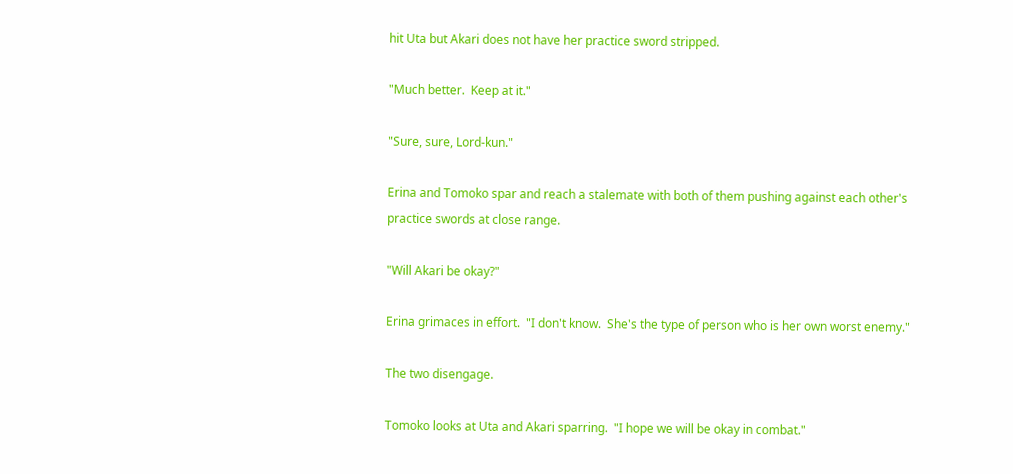hit Uta but Akari does not have her practice sword stripped.

"Much better.  Keep at it."

"Sure, sure, Lord-kun."

Erina and Tomoko spar and reach a stalemate with both of them pushing against each other's practice swords at close range.

"Will Akari be okay?"

Erina grimaces in effort.  "I don't know.  She's the type of person who is her own worst enemy."

The two disengage.

Tomoko looks at Uta and Akari sparring.  "I hope we will be okay in combat."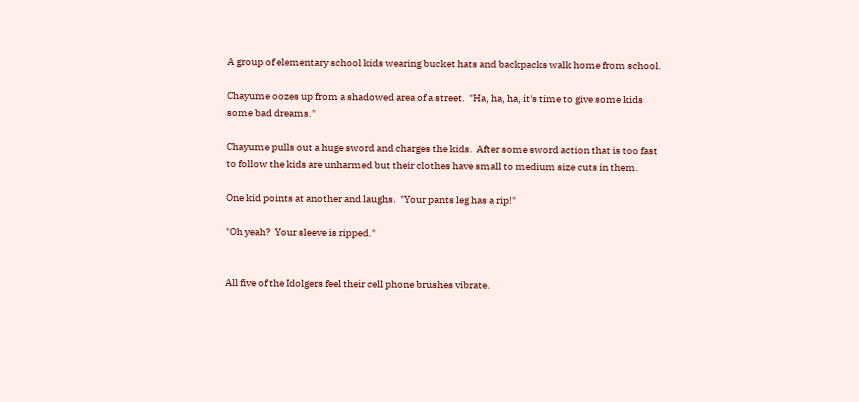A group of elementary school kids wearing bucket hats and backpacks walk home from school.

Chayume oozes up from a shadowed area of a street.  "Ha, ha, ha, it's time to give some kids some bad dreams."

Chayume pulls out a huge sword and charges the kids.  After some sword action that is too fast to follow the kids are unharmed but their clothes have small to medium size cuts in them.

One kid points at another and laughs.  "Your pants leg has a rip!"

"Oh yeah?  Your sleeve is ripped."


All five of the Idolgers feel their cell phone brushes vibrate.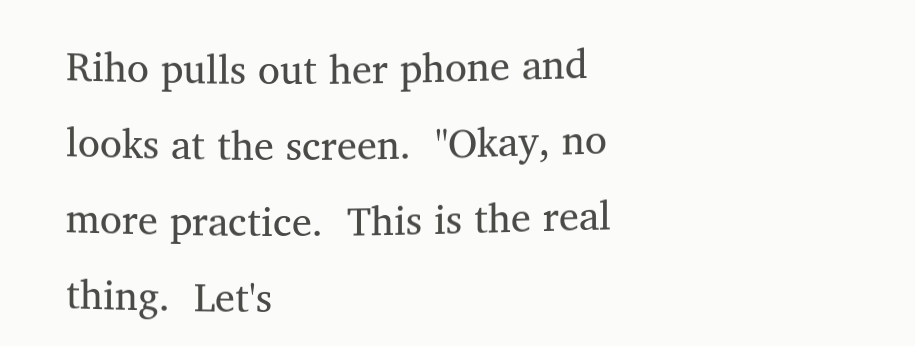Riho pulls out her phone and looks at the screen.  "Okay, no more practice.  This is the real thing.  Let's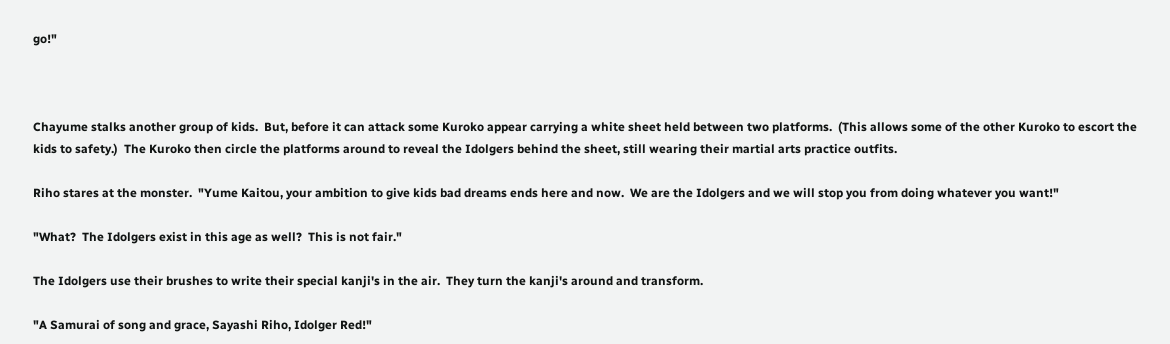go!"



Chayume stalks another group of kids.  But, before it can attack some Kuroko appear carrying a white sheet held between two platforms.  (This allows some of the other Kuroko to escort the kids to safety.)  The Kuroko then circle the platforms around to reveal the Idolgers behind the sheet, still wearing their martial arts practice outfits.

Riho stares at the monster.  "Yume Kaitou, your ambition to give kids bad dreams ends here and now.  We are the Idolgers and we will stop you from doing whatever you want!"

"What?  The Idolgers exist in this age as well?  This is not fair."

The Idolgers use their brushes to write their special kanji's in the air.  They turn the kanji's around and transform.

"A Samurai of song and grace, Sayashi Riho, Idolger Red!"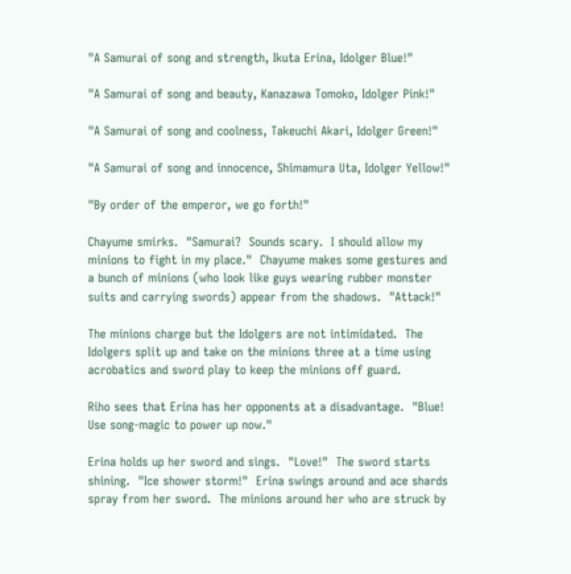"A Samurai of song and strength, Ikuta Erina, Idolger Blue!"

"A Samurai of song and beauty, Kanazawa Tomoko, Idolger Pink!"

"A Samurai of song and coolness, Takeuchi Akari, Idolger Green!"

"A Samurai of song and innocence, Shimamura Uta, Idolger Yellow!"

"By order of the emperor, we go forth!"

Chayume smirks.  "Samurai?  Sounds scary.  I should allow my minions to fight in my place."  Chayume makes some gestures and a bunch of minions (who look like guys wearing rubber monster suits and carrying swords) appear from the shadows.  "Attack!"

The minions charge but the Idolgers are not intimidated.  The Idolgers split up and take on the minions three at a time using acrobatics and sword play to keep the minions off guard.

Riho sees that Erina has her opponents at a disadvantage.  "Blue!  Use song-magic to power up now."

Erina holds up her sword and sings.  "Love!"  The sword starts shining.  "Ice shower storm!"  Erina swings around and ace shards spray from her sword.  The minions around her who are struck by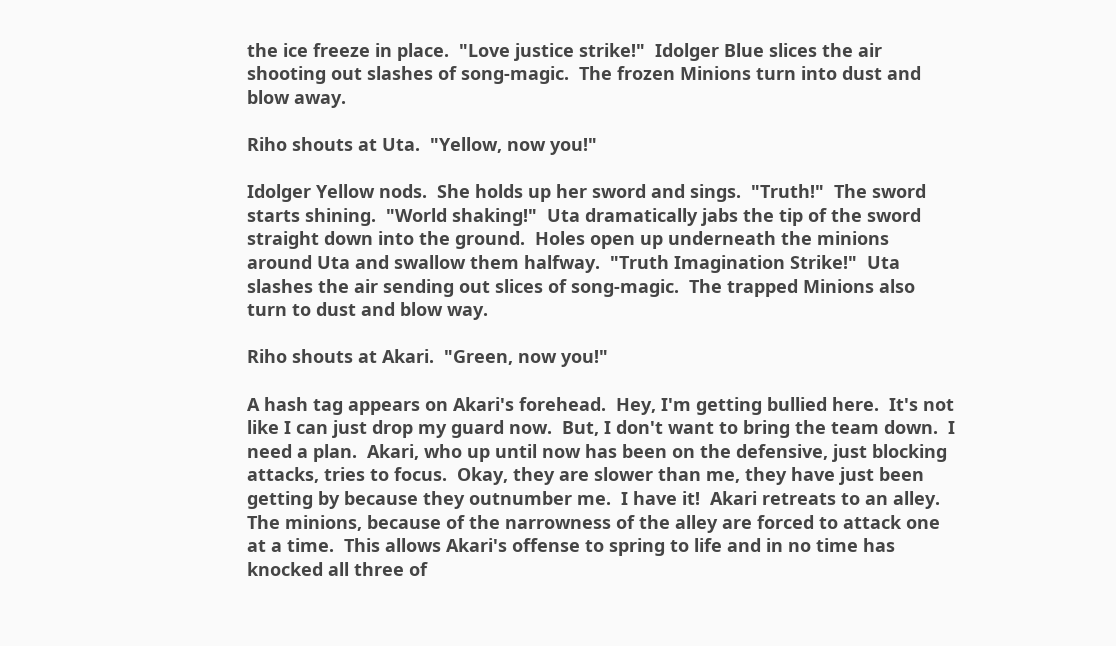the ice freeze in place.  "Love justice strike!"  Idolger Blue slices the air shooting out slashes of song-magic.  The frozen Minions turn into dust and blow away.

Riho shouts at Uta.  "Yellow, now you!"

Idolger Yellow nods.  She holds up her sword and sings.  "Truth!"  The sword starts shining.  "World shaking!"  Uta dramatically jabs the tip of the sword straight down into the ground.  Holes open up underneath the minions around Uta and swallow them halfway.  "Truth Imagination Strike!"  Uta slashes the air sending out slices of song-magic.  The trapped Minions also turn to dust and blow way.

Riho shouts at Akari.  "Green, now you!"

A hash tag appears on Akari's forehead.  Hey, I'm getting bullied here.  It's not like I can just drop my guard now.  But, I don't want to bring the team down.  I need a plan.  Akari, who up until now has been on the defensive, just blocking attacks, tries to focus.  Okay, they are slower than me, they have just been getting by because they outnumber me.  I have it!  Akari retreats to an alley.  The minions, because of the narrowness of the alley are forced to attack one at a time.  This allows Akari's offense to spring to life and in no time has knocked all three of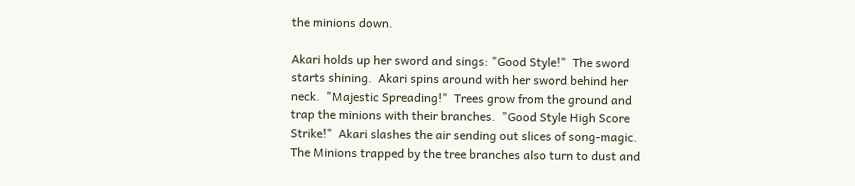the minions down.

Akari holds up her sword and sings: "Good Style!"  The sword starts shining.  Akari spins around with her sword behind her neck.  "Majestic Spreading!"  Trees grow from the ground and trap the minions with their branches.  "Good Style High Score Strike!"  Akari slashes the air sending out slices of song-magic.  The Minions trapped by the tree branches also turn to dust and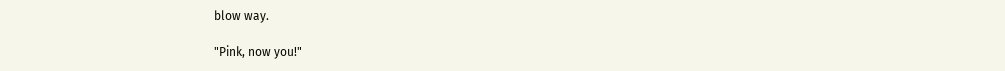blow way.

"Pink, now you!"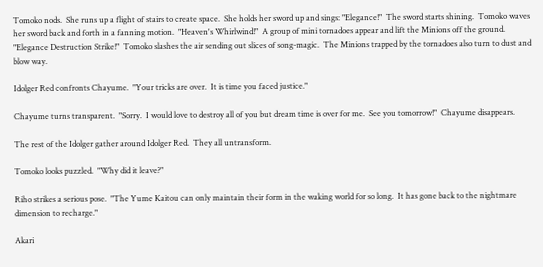Tomoko nods.  She runs up a flight of stairs to create space.  She holds her sword up and sings: "Elegance!"  The sword starts shining.  Tomoko waves her sword back and forth in a fanning motion.  "Heaven's Whirlwind!"  A group of mini tornadoes appear and lift the Minions off the ground.  "Elegance Destruction Strike!"  Tomoko slashes the air sending out slices of song-magic.  The Minions trapped by the tornadoes also turn to dust and blow way.

Idolger Red confronts Chayume.  "Your tricks are over.  It is time you faced justice."

Chayume turns transparent.  "Sorry.  I would love to destroy all of you but dream time is over for me.  See you tomorrow!"  Chayume disappears.

The rest of the Idolger gather around Idolger Red.  They all untransform.

Tomoko looks puzzled.  "Why did it leave?"

Riho strikes a serious pose.  "The Yume Kaitou can only maintain their form in the waking world for so long.  It has gone back to the nightmare dimension to recharge."

Akari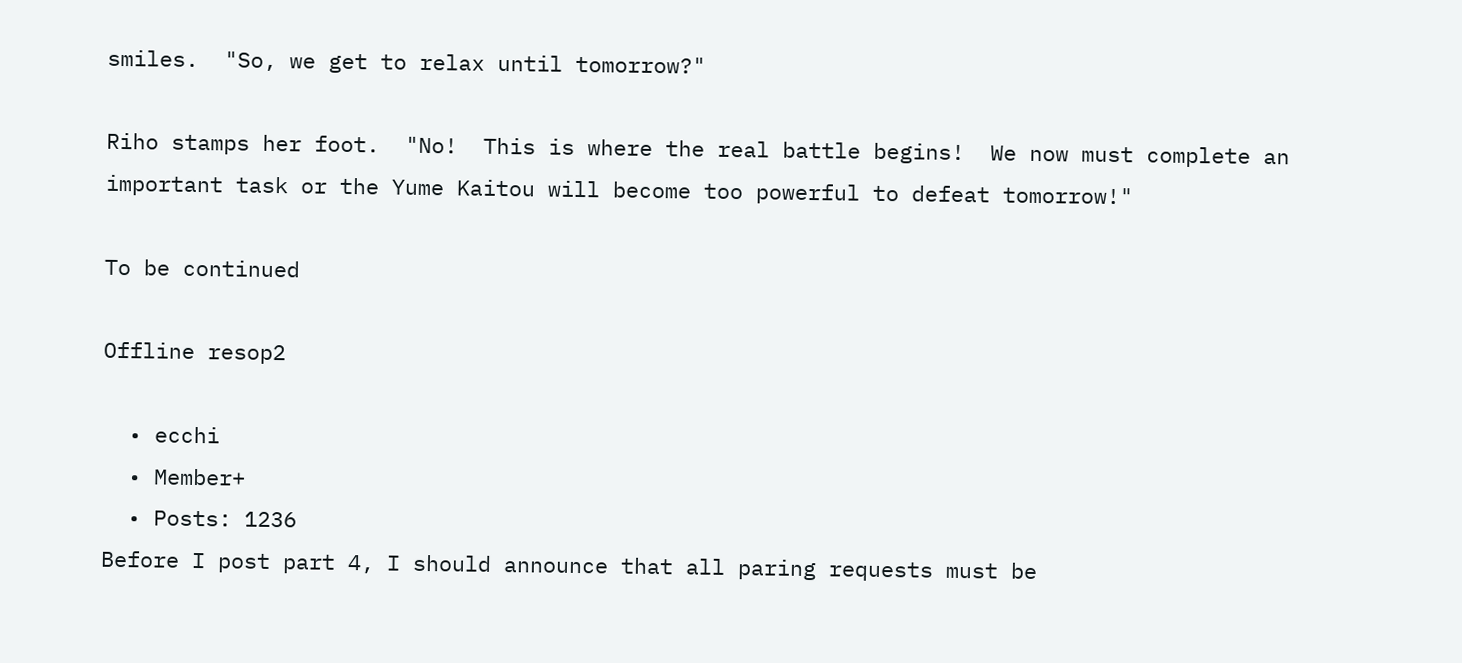smiles.  "So, we get to relax until tomorrow?"

Riho stamps her foot.  "No!  This is where the real battle begins!  We now must complete an important task or the Yume Kaitou will become too powerful to defeat tomorrow!"

To be continued

Offline resop2

  • ecchi
  • Member+
  • Posts: 1236
Before I post part 4, I should announce that all paring requests must be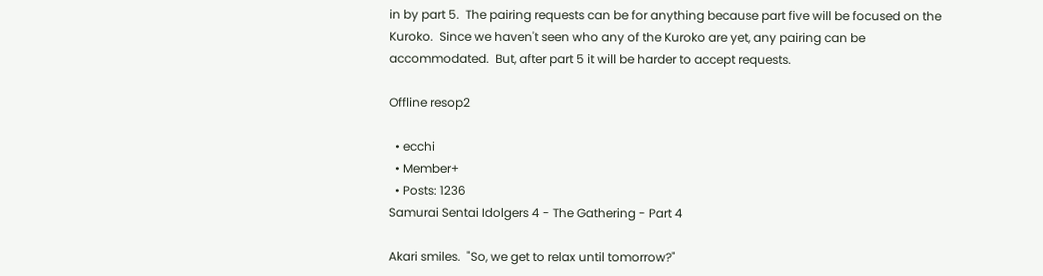in by part 5.  The pairing requests can be for anything because part five will be focused on the Kuroko.  Since we haven't seen who any of the Kuroko are yet, any pairing can be accommodated.  But, after part 5 it will be harder to accept requests.

Offline resop2

  • ecchi
  • Member+
  • Posts: 1236
Samurai Sentai Idolgers 4 - The Gathering - Part 4

Akari smiles.  "So, we get to relax until tomorrow?"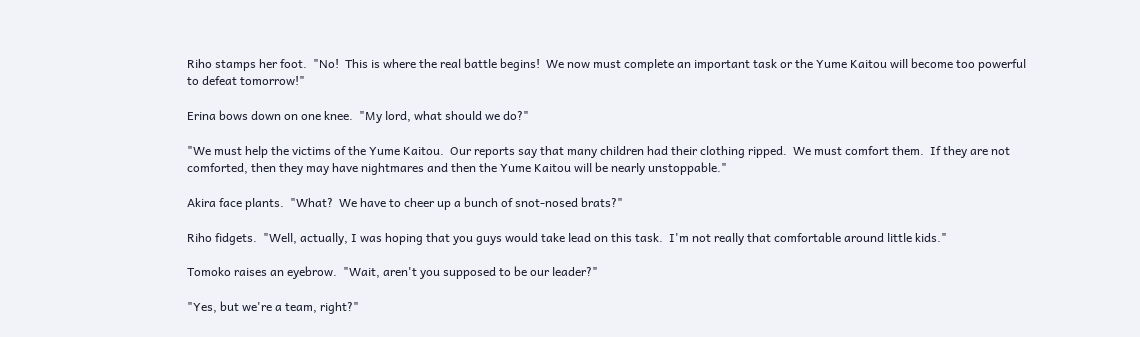Riho stamps her foot.  "No!  This is where the real battle begins!  We now must complete an important task or the Yume Kaitou will become too powerful to defeat tomorrow!"

Erina bows down on one knee.  "My lord, what should we do?"

"We must help the victims of the Yume Kaitou.  Our reports say that many children had their clothing ripped.  We must comfort them.  If they are not comforted, then they may have nightmares and then the Yume Kaitou will be nearly unstoppable."

Akira face plants.  "What?  We have to cheer up a bunch of snot-nosed brats?"

Riho fidgets.  "Well, actually, I was hoping that you guys would take lead on this task.  I'm not really that comfortable around little kids."

Tomoko raises an eyebrow.  "Wait, aren't you supposed to be our leader?"

"Yes, but we're a team, right?"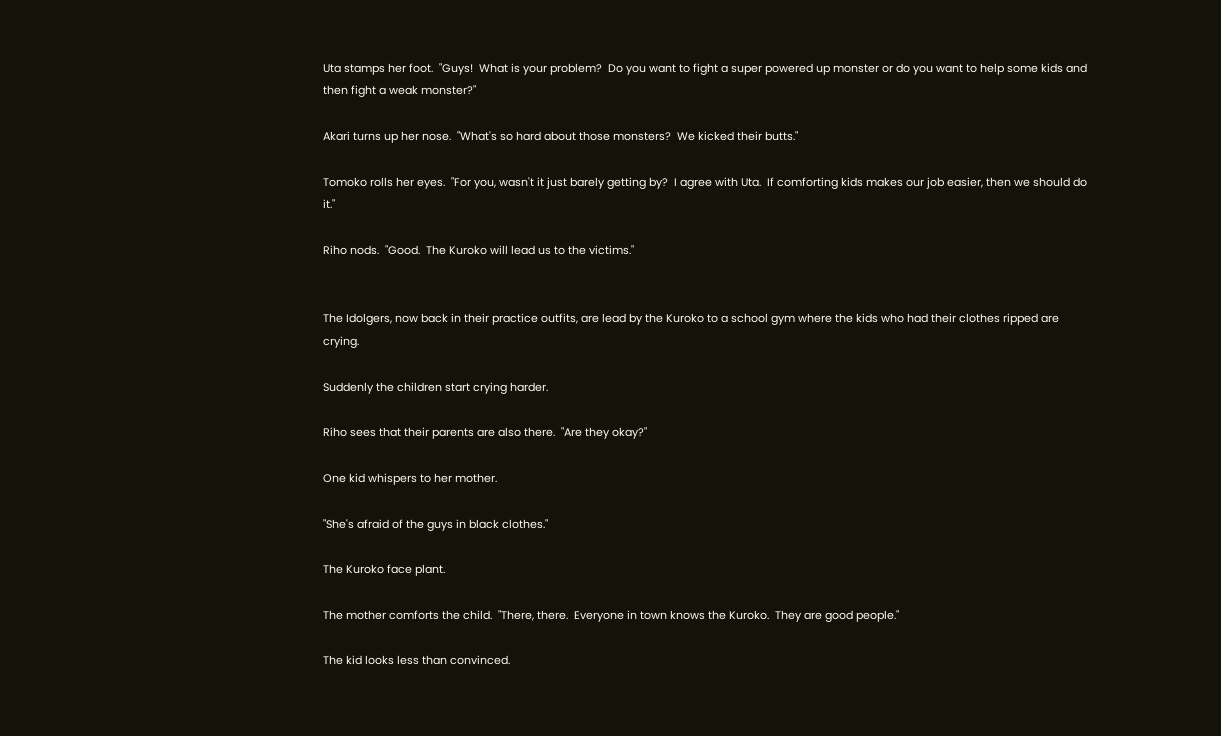Uta stamps her foot.  "Guys!  What is your problem?  Do you want to fight a super powered up monster or do you want to help some kids and then fight a weak monster?"

Akari turns up her nose.  "What's so hard about those monsters?  We kicked their butts."

Tomoko rolls her eyes.  "For you, wasn't it just barely getting by?  I agree with Uta.  If comforting kids makes our job easier, then we should do it."

Riho nods.  "Good.  The Kuroko will lead us to the victims."


The Idolgers, now back in their practice outfits, are lead by the Kuroko to a school gym where the kids who had their clothes ripped are crying.

Suddenly the children start crying harder.

Riho sees that their parents are also there.  "Are they okay?"

One kid whispers to her mother.

"She's afraid of the guys in black clothes."

The Kuroko face plant.

The mother comforts the child.  "There, there.  Everyone in town knows the Kuroko.  They are good people."

The kid looks less than convinced.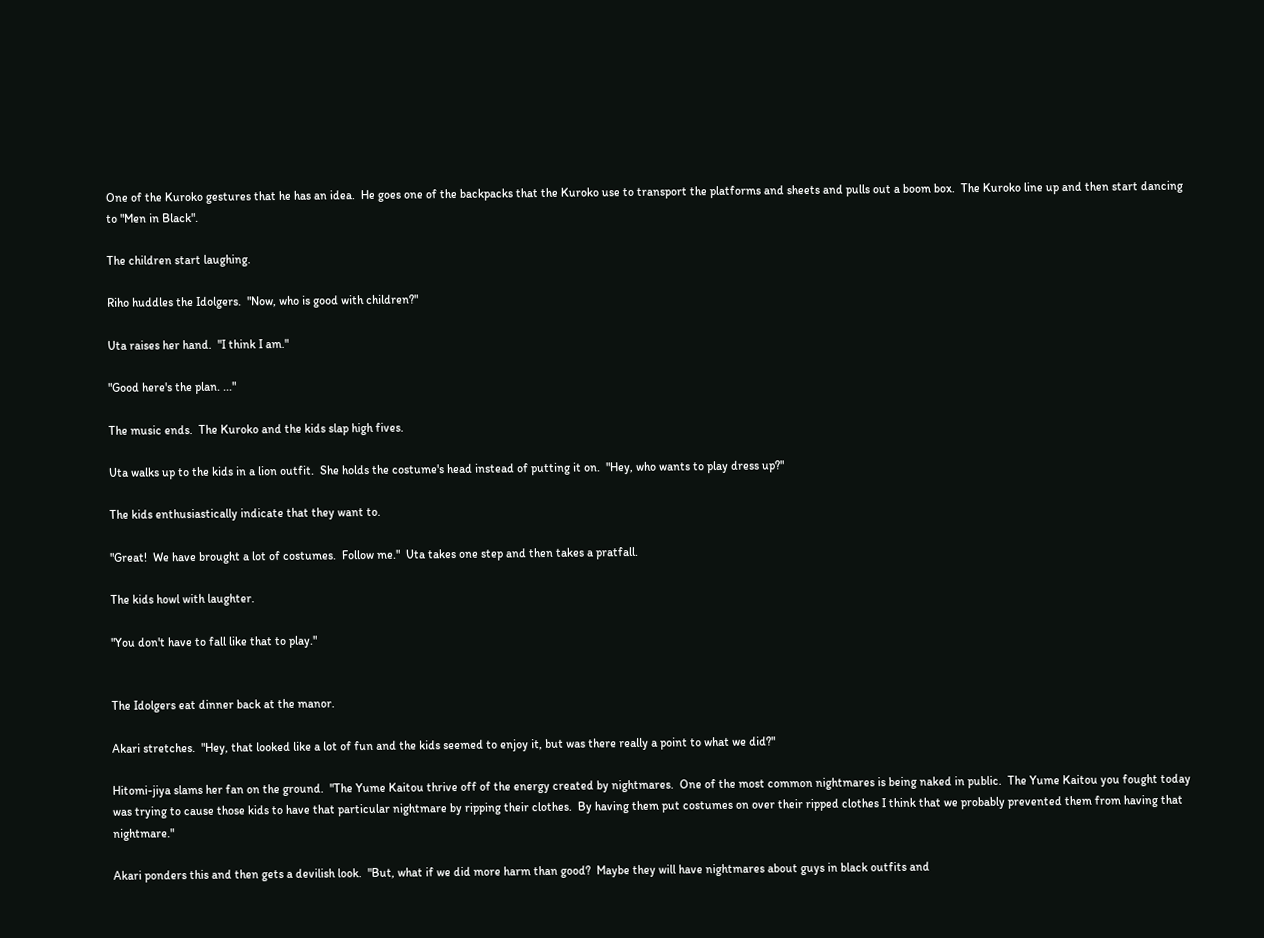One of the Kuroko gestures that he has an idea.  He goes one of the backpacks that the Kuroko use to transport the platforms and sheets and pulls out a boom box.  The Kuroko line up and then start dancing to "Men in Black".

The children start laughing.

Riho huddles the Idolgers.  "Now, who is good with children?"

Uta raises her hand.  "I think I am."

"Good here's the plan. ..."

The music ends.  The Kuroko and the kids slap high fives.

Uta walks up to the kids in a lion outfit.  She holds the costume's head instead of putting it on.  "Hey, who wants to play dress up?"

The kids enthusiastically indicate that they want to.

"Great!  We have brought a lot of costumes.  Follow me."  Uta takes one step and then takes a pratfall.

The kids howl with laughter.

"You don't have to fall like that to play."


The Idolgers eat dinner back at the manor.

Akari stretches.  "Hey, that looked like a lot of fun and the kids seemed to enjoy it, but was there really a point to what we did?"

Hitomi-jiya slams her fan on the ground.  "The Yume Kaitou thrive off of the energy created by nightmares.  One of the most common nightmares is being naked in public.  The Yume Kaitou you fought today was trying to cause those kids to have that particular nightmare by ripping their clothes.  By having them put costumes on over their ripped clothes I think that we probably prevented them from having that nightmare."

Akari ponders this and then gets a devilish look.  "But, what if we did more harm than good?  Maybe they will have nightmares about guys in black outfits and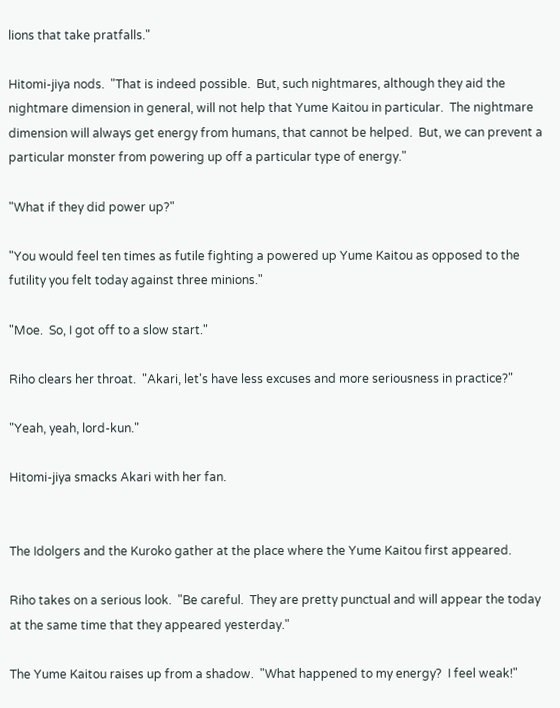lions that take pratfalls."

Hitomi-jiya nods.  "That is indeed possible.  But, such nightmares, although they aid the nightmare dimension in general, will not help that Yume Kaitou in particular.  The nightmare dimension will always get energy from humans, that cannot be helped.  But, we can prevent a particular monster from powering up off a particular type of energy."

"What if they did power up?"

"You would feel ten times as futile fighting a powered up Yume Kaitou as opposed to the futility you felt today against three minions."

"Moe.  So, I got off to a slow start."

Riho clears her throat.  "Akari, let's have less excuses and more seriousness in practice?"

"Yeah, yeah, lord-kun."

Hitomi-jiya smacks Akari with her fan.


The Idolgers and the Kuroko gather at the place where the Yume Kaitou first appeared.

Riho takes on a serious look.  "Be careful.  They are pretty punctual and will appear the today at the same time that they appeared yesterday."

The Yume Kaitou raises up from a shadow.  "What happened to my energy?  I feel weak!"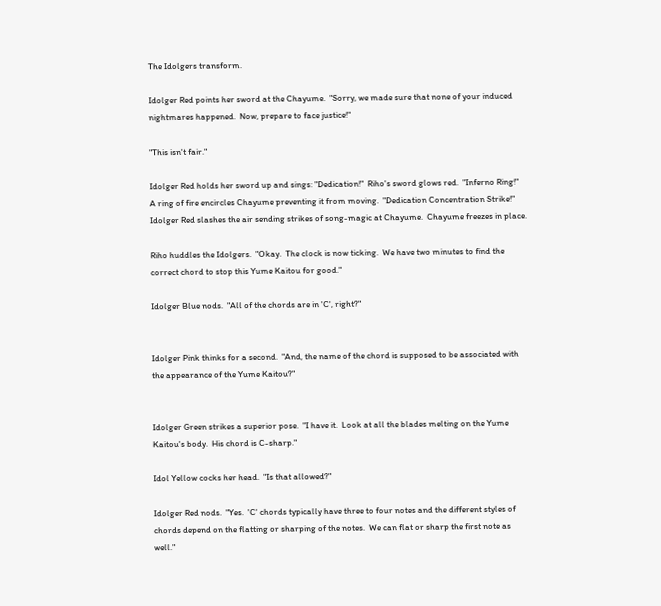The Idolgers transform.

Idolger Red points her sword at the Chayume.  "Sorry, we made sure that none of your induced nightmares happened.  Now, prepare to face justice!"

"This isn't fair."

Idolger Red holds her sword up and sings: "Dedication!"  Riho's sword glows red.  "Inferno Ring!"  A ring of fire encircles Chayume preventing it from moving.  "Dedication Concentration Strike!"  Idolger Red slashes the air sending strikes of song-magic at Chayume.  Chayume freezes in place.

Riho huddles the Idolgers.  "Okay.  The clock is now ticking.  We have two minutes to find the correct chord to stop this Yume Kaitou for good."

Idolger Blue nods.  "All of the chords are in 'C', right?"


Idolger Pink thinks for a second.  "And, the name of the chord is supposed to be associated with the appearance of the Yume Kaitou?"


Idolger Green strikes a superior pose.  "I have it.  Look at all the blades melting on the Yume Kaitou's body.  His chord is C-sharp."

Idol Yellow cocks her head.  "Is that allowed?"

Idolger Red nods.  "Yes.  'C' chords typically have three to four notes and the different styles of chords depend on the flatting or sharping of the notes.  We can flat or sharp the first note as well."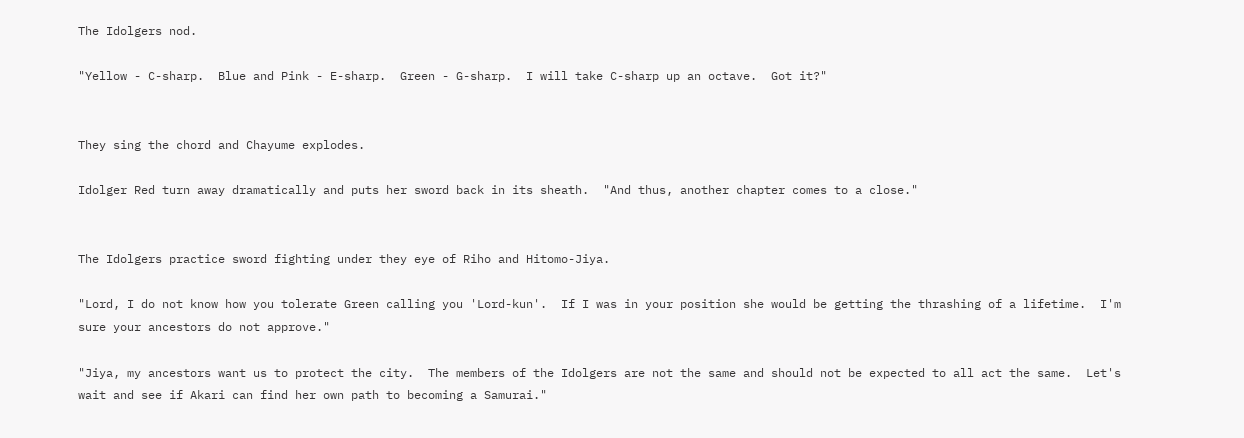The Idolgers nod.

"Yellow - C-sharp.  Blue and Pink - E-sharp.  Green - G-sharp.  I will take C-sharp up an octave.  Got it?"


They sing the chord and Chayume explodes.

Idolger Red turn away dramatically and puts her sword back in its sheath.  "And thus, another chapter comes to a close."


The Idolgers practice sword fighting under they eye of Riho and Hitomo-Jiya.

"Lord, I do not know how you tolerate Green calling you 'Lord-kun'.  If I was in your position she would be getting the thrashing of a lifetime.  I'm sure your ancestors do not approve."

"Jiya, my ancestors want us to protect the city.  The members of the Idolgers are not the same and should not be expected to all act the same.  Let's wait and see if Akari can find her own path to becoming a Samurai."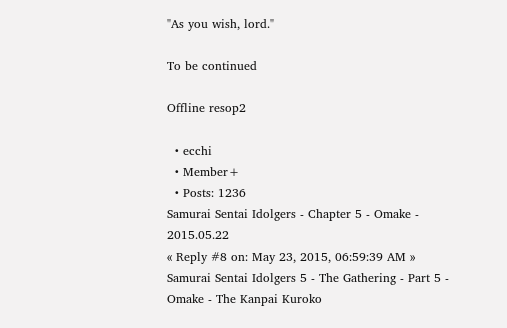"As you wish, lord."

To be continued

Offline resop2

  • ecchi
  • Member+
  • Posts: 1236
Samurai Sentai Idolgers - Chapter 5 - Omake - 2015.05.22
« Reply #8 on: May 23, 2015, 06:59:39 AM »
Samurai Sentai Idolgers 5 - The Gathering - Part 5 - Omake - The Kanpai Kuroko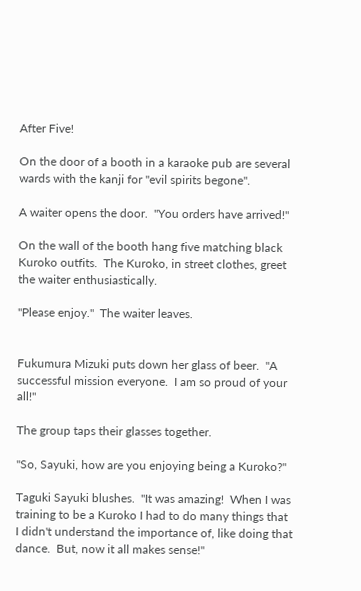After Five!

On the door of a booth in a karaoke pub are several wards with the kanji for "evil spirits begone".

A waiter opens the door.  "You orders have arrived!"

On the wall of the booth hang five matching black Kuroko outfits.  The Kuroko, in street clothes, greet the waiter enthusiastically.

"Please enjoy."  The waiter leaves.


Fukumura Mizuki puts down her glass of beer.  "A successful mission everyone.  I am so proud of your all!"

The group taps their glasses together.

"So, Sayuki, how are you enjoying being a Kuroko?"

Taguki Sayuki blushes.  "It was amazing!  When I was training to be a Kuroko I had to do many things that I didn't understand the importance of, like doing that dance.  But, now it all makes sense!"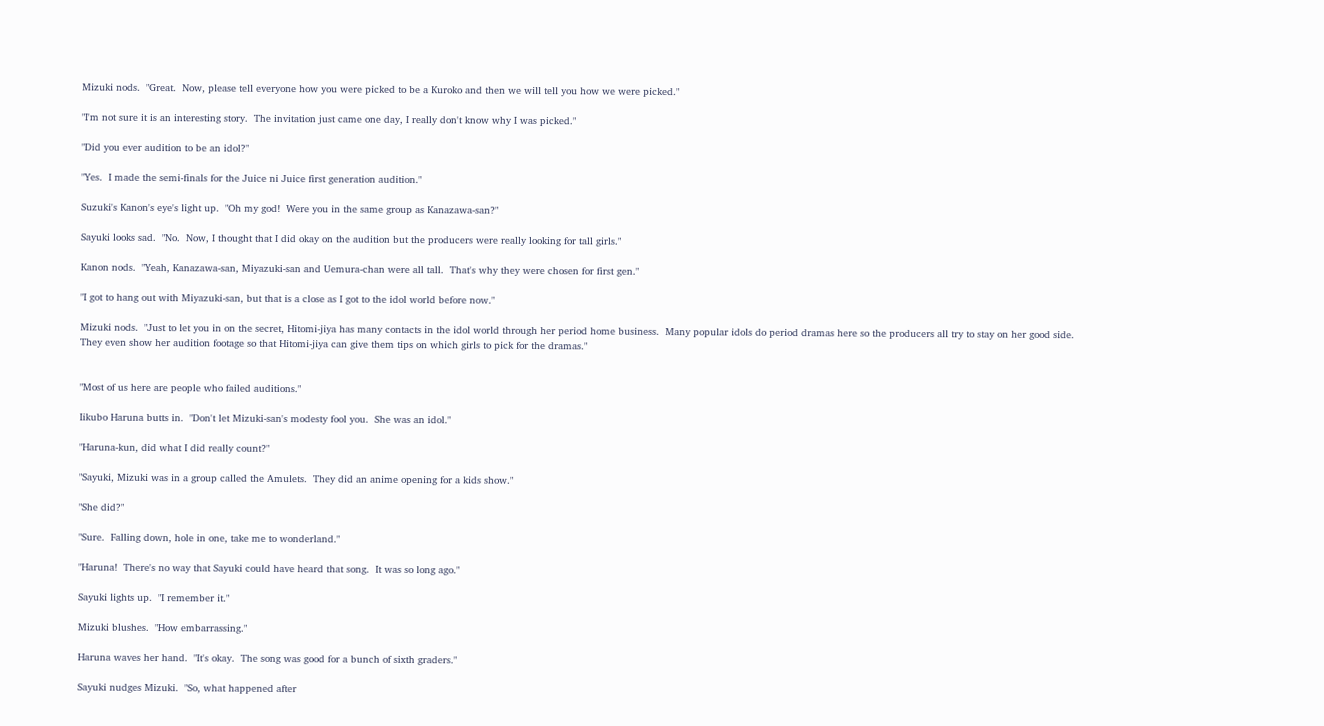Mizuki nods.  "Great.  Now, please tell everyone how you were picked to be a Kuroko and then we will tell you how we were picked."

"I'm not sure it is an interesting story.  The invitation just came one day, I really don't know why I was picked."

"Did you ever audition to be an idol?"

"Yes.  I made the semi-finals for the Juice ni Juice first generation audition."

Suzuki's Kanon's eye's light up.  "Oh my god!  Were you in the same group as Kanazawa-san?"

Sayuki looks sad.  "No.  Now, I thought that I did okay on the audition but the producers were really looking for tall girls."

Kanon nods.  "Yeah, Kanazawa-san, Miyazuki-san and Uemura-chan were all tall.  That's why they were chosen for first gen."

"I got to hang out with Miyazuki-san, but that is a close as I got to the idol world before now."

Mizuki nods.  "Just to let you in on the secret, Hitomi-jiya has many contacts in the idol world through her period home business.  Many popular idols do period dramas here so the producers all try to stay on her good side.  They even show her audition footage so that Hitomi-jiya can give them tips on which girls to pick for the dramas."


"Most of us here are people who failed auditions."

Iikubo Haruna butts in.  "Don't let Mizuki-san's modesty fool you.  She was an idol."

"Haruna-kun, did what I did really count?"

"Sayuki, Mizuki was in a group called the Amulets.  They did an anime opening for a kids show."

"She did?"

"Sure.  Falling down, hole in one, take me to wonderland."

"Haruna!  There's no way that Sayuki could have heard that song.  It was so long ago."

Sayuki lights up.  "I remember it."

Mizuki blushes.  "How embarrassing."

Haruna waves her hand.  "It's okay.  The song was good for a bunch of sixth graders."

Sayuki nudges Mizuki.  "So, what happened after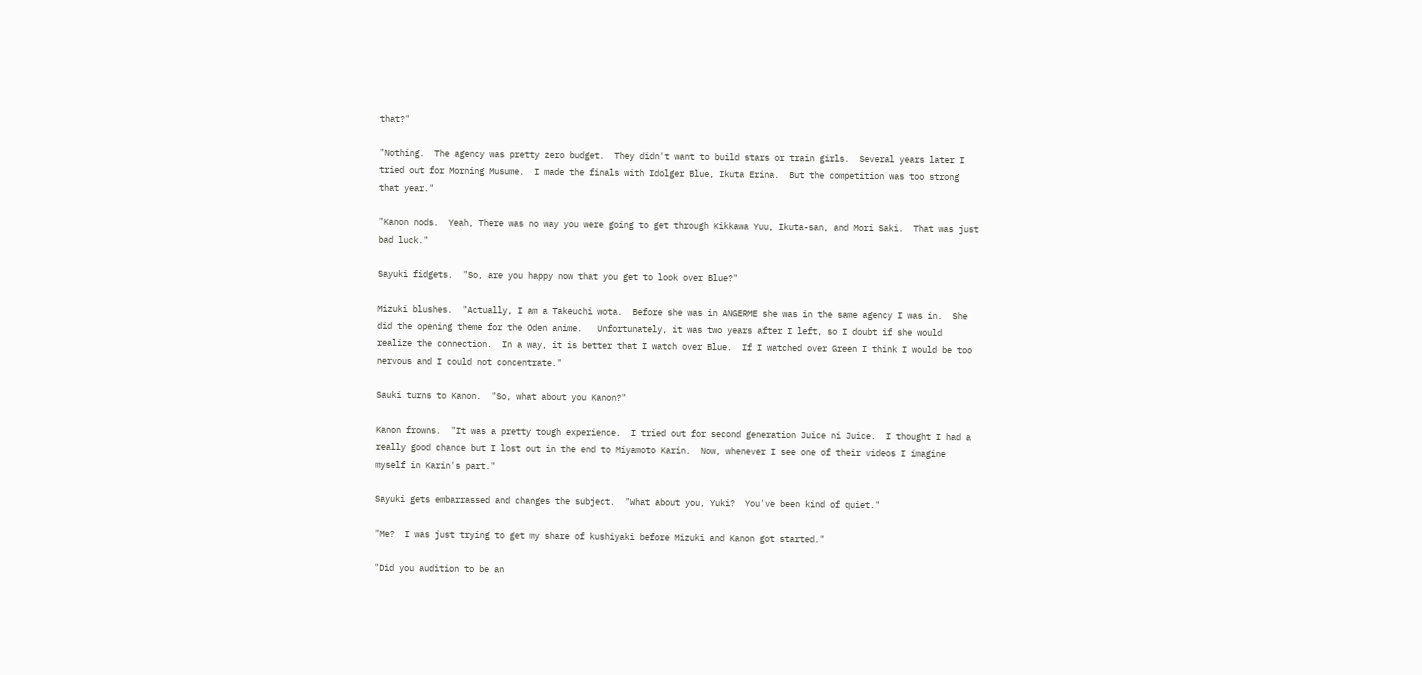that?"

"Nothing.  The agency was pretty zero budget.  They didn't want to build stars or train girls.  Several years later I tried out for Morning Musume.  I made the finals with Idolger Blue, Ikuta Erina.  But the competition was too strong that year."

"Kanon nods.  Yeah, There was no way you were going to get through Kikkawa Yuu, Ikuta-san, and Mori Saki.  That was just bad luck."

Sayuki fidgets.  "So, are you happy now that you get to look over Blue?"

Mizuki blushes.  "Actually, I am a Takeuchi wota.  Before she was in ANGERME she was in the same agency I was in.  She did the opening theme for the Oden anime.   Unfortunately, it was two years after I left, so I doubt if she would realize the connection.  In a way, it is better that I watch over Blue.  If I watched over Green I think I would be too nervous and I could not concentrate."

Sauki turns to Kanon.  "So, what about you Kanon?"

Kanon frowns.  "It was a pretty tough experience.  I tried out for second generation Juice ni Juice.  I thought I had a really good chance but I lost out in the end to Miyamoto Karin.  Now, whenever I see one of their videos I imagine myself in Karin's part."

Sayuki gets embarrassed and changes the subject.  "What about you, Yuki?  You've been kind of quiet."

"Me?  I was just trying to get my share of kushiyaki before Mizuki and Kanon got started."

"Did you audition to be an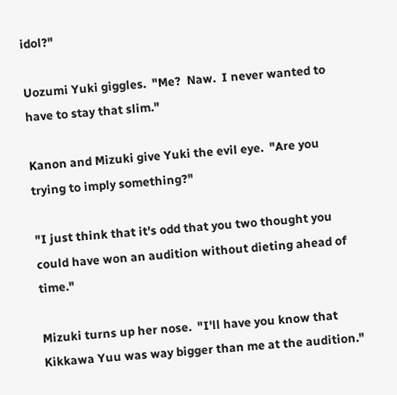idol?"

Uozumi Yuki giggles.  "Me?  Naw.  I never wanted to have to stay that slim."

Kanon and Mizuki give Yuki the evil eye.  "Are you trying to imply something?"

"I just think that it's odd that you two thought you could have won an audition without dieting ahead of time."

Mizuki turns up her nose.  "I'll have you know that Kikkawa Yuu was way bigger than me at the audition."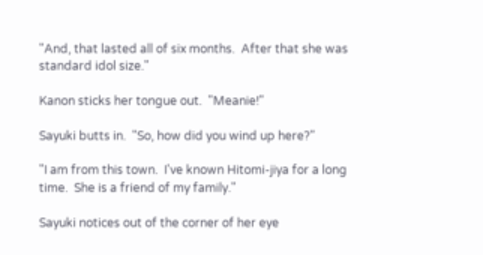"And, that lasted all of six months.  After that she was standard idol size."

Kanon sticks her tongue out.  "Meanie!"

Sayuki butts in.  "So, how did you wind up here?"

"I am from this town.  I've known Hitomi-jiya for a long time.  She is a friend of my family."

Sayuki notices out of the corner of her eye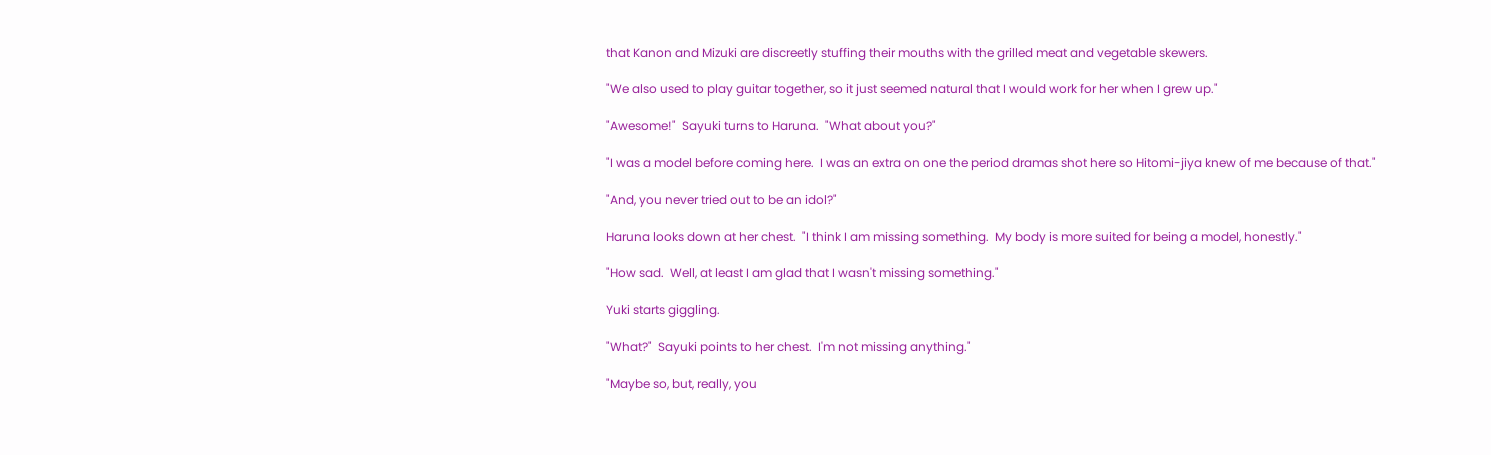that Kanon and Mizuki are discreetly stuffing their mouths with the grilled meat and vegetable skewers.

"We also used to play guitar together, so it just seemed natural that I would work for her when I grew up."

"Awesome!"  Sayuki turns to Haruna.  "What about you?"

"I was a model before coming here.  I was an extra on one the period dramas shot here so Hitomi-jiya knew of me because of that."

"And, you never tried out to be an idol?"

Haruna looks down at her chest.  "I think I am missing something.  My body is more suited for being a model, honestly."

"How sad.  Well, at least I am glad that I wasn't missing something."

Yuki starts giggling.

"What?"  Sayuki points to her chest.  I'm not missing anything."

"Maybe so, but, really, you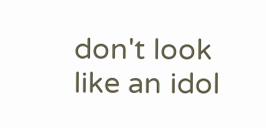don't look like an idol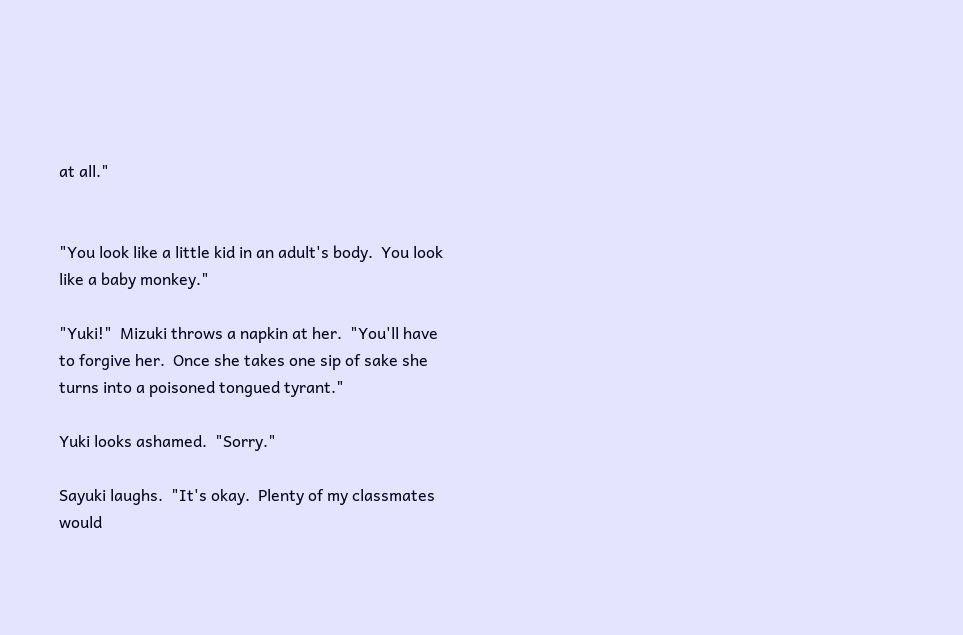at all."


"You look like a little kid in an adult's body.  You look like a baby monkey."

"Yuki!"  Mizuki throws a napkin at her.  "You'll have to forgive her.  Once she takes one sip of sake she turns into a poisoned tongued tyrant."

Yuki looks ashamed.  "Sorry."

Sayuki laughs.  "It's okay.  Plenty of my classmates would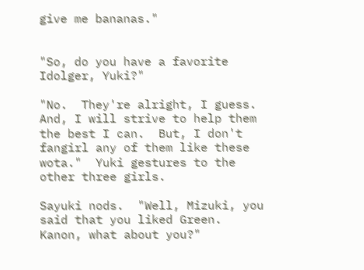give me bananas."


"So, do you have a favorite Idolger, Yuki?"

"No.  They're alright, I guess.  And, I will strive to help them the best I can.  But, I don't fangirl any of them like these wota."  Yuki gestures to the other three girls.

Sayuki nods.  "Well, Mizuki, you said that you liked Green.  Kanon, what about you?"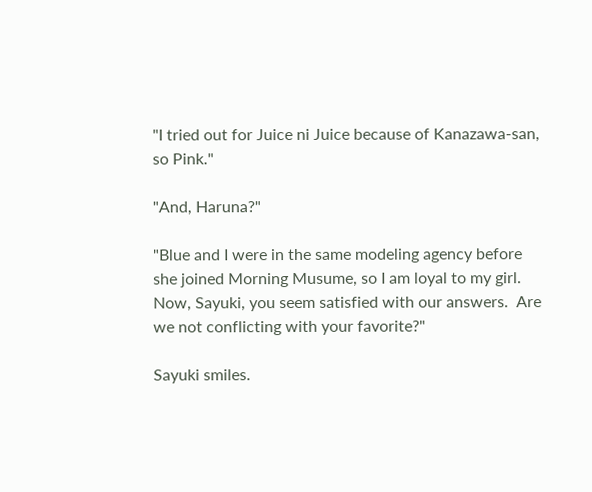"I tried out for Juice ni Juice because of Kanazawa-san, so Pink."

"And, Haruna?"

"Blue and I were in the same modeling agency before she joined Morning Musume, so I am loyal to my girl.  Now, Sayuki, you seem satisfied with our answers.  Are we not conflicting with your favorite?"

Sayuki smiles.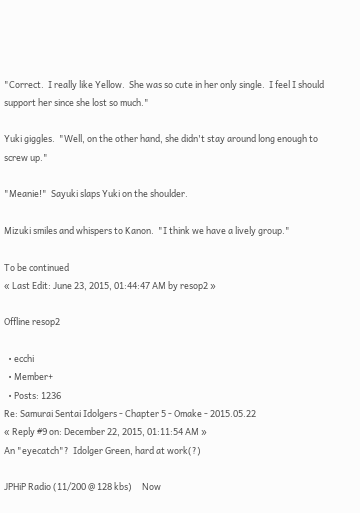"Correct.  I really like Yellow.  She was so cute in her only single.  I feel I should support her since she lost so much."

Yuki giggles.  "Well, on the other hand, she didn't stay around long enough to screw up."

"Meanie!"  Sayuki slaps Yuki on the shoulder.

Mizuki smiles and whispers to Kanon.  "I think we have a lively group."

To be continued
« Last Edit: June 23, 2015, 01:44:47 AM by resop2 »

Offline resop2

  • ecchi
  • Member+
  • Posts: 1236
Re: Samurai Sentai Idolgers - Chapter 5 - Omake - 2015.05.22
« Reply #9 on: December 22, 2015, 01:11:54 AM »
An "eyecatch"?  Idolger Green, hard at work(?)

JPHiP Radio (11/200 @ 128 kbs)     Now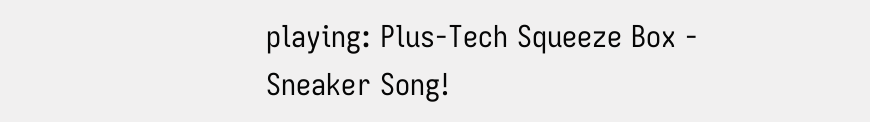playing: Plus-Tech Squeeze Box - Sneaker Song!